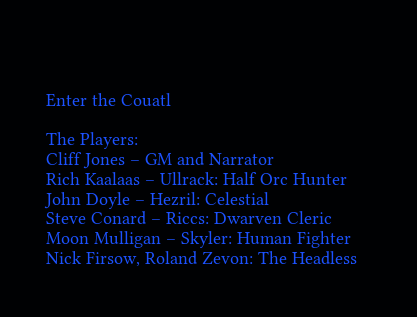Enter the Couatl

The Players:
Cliff Jones – GM and Narrator
Rich Kaalaas – Ullrack: Half Orc Hunter
John Doyle – Hezril: Celestial
Steve Conard – Riccs: Dwarven Cleric
Moon Mulligan – Skyler: Human Fighter
Nick Firsow, Roland Zevon: The Headless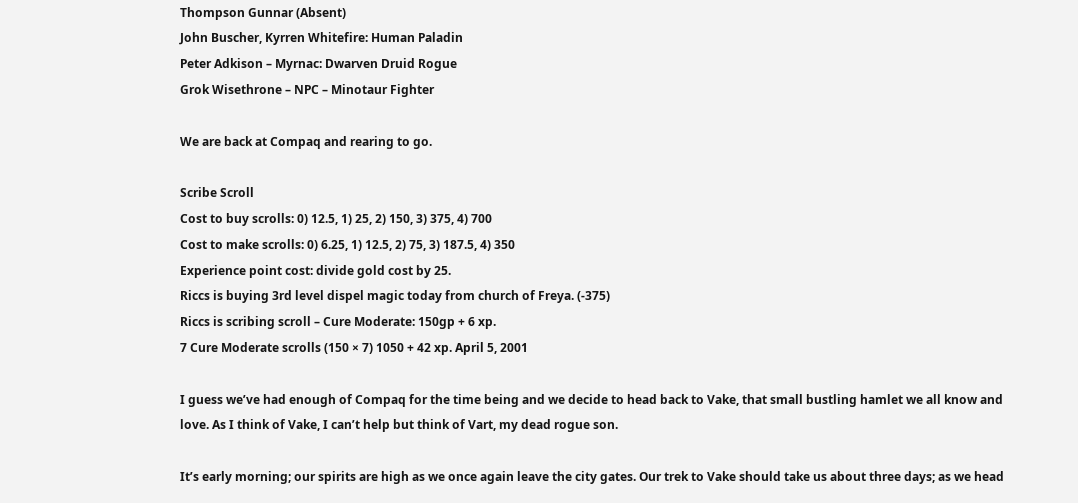Thompson Gunnar (Absent)
John Buscher, Kyrren Whitefire: Human Paladin
Peter Adkison – Myrnac: Dwarven Druid Rogue
Grok Wisethrone – NPC – Minotaur Fighter

We are back at Compaq and rearing to go.

Scribe Scroll
Cost to buy scrolls: 0) 12.5, 1) 25, 2) 150, 3) 375, 4) 700
Cost to make scrolls: 0) 6.25, 1) 12.5, 2) 75, 3) 187.5, 4) 350
Experience point cost: divide gold cost by 25.
Riccs is buying 3rd level dispel magic today from church of Freya. (-375)
Riccs is scribing scroll – Cure Moderate: 150gp + 6 xp.
7 Cure Moderate scrolls (150 × 7) 1050 + 42 xp. April 5, 2001

I guess we’ve had enough of Compaq for the time being and we decide to head back to Vake, that small bustling hamlet we all know and love. As I think of Vake, I can’t help but think of Vart, my dead rogue son.

It’s early morning; our spirits are high as we once again leave the city gates. Our trek to Vake should take us about three days; as we head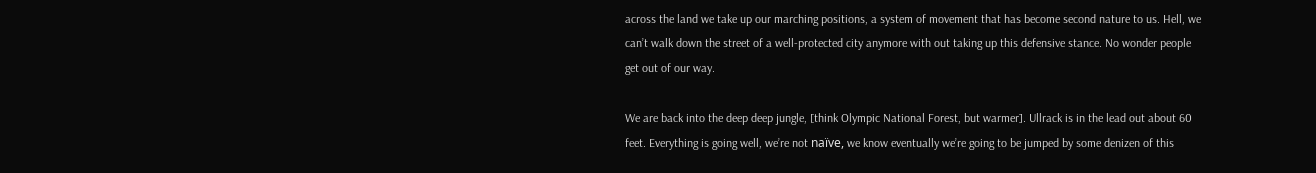across the land we take up our marching positions, a system of movement that has become second nature to us. Hell, we can’t walk down the street of a well-protected city anymore with out taking up this defensive stance. No wonder people get out of our way.

We are back into the deep deep jungle, [think Olympic National Forest, but warmer]. Ullrack is in the lead out about 60 feet. Everything is going well, we’re not naïve, we know eventually we’re going to be jumped by some denizen of this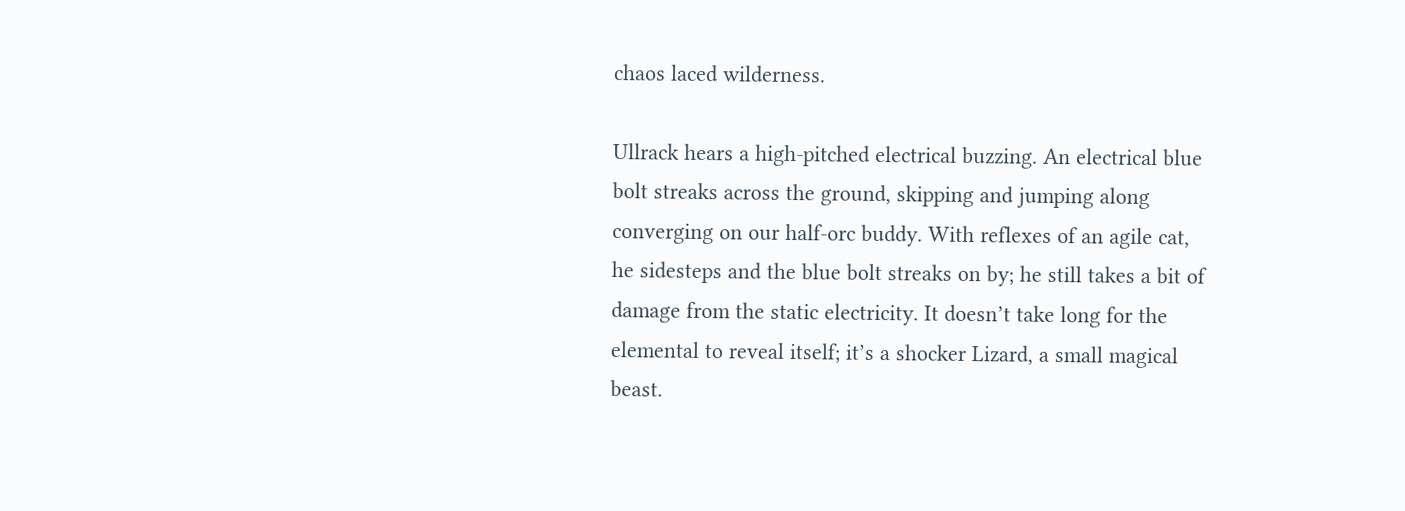chaos laced wilderness.

Ullrack hears a high-pitched electrical buzzing. An electrical blue bolt streaks across the ground, skipping and jumping along converging on our half-orc buddy. With reflexes of an agile cat, he sidesteps and the blue bolt streaks on by; he still takes a bit of damage from the static electricity. It doesn’t take long for the elemental to reveal itself; it’s a shocker Lizard, a small magical beast.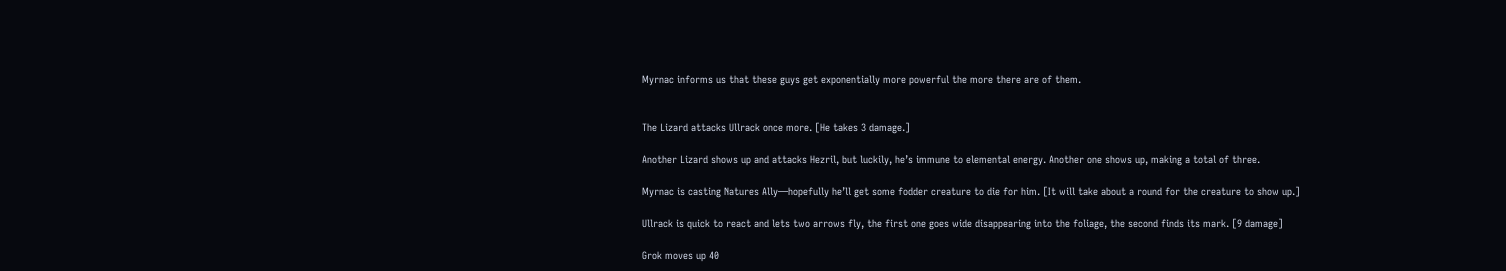Myrnac informs us that these guys get exponentially more powerful the more there are of them.


The Lizard attacks Ullrack once more. [He takes 3 damage.]

Another Lizard shows up and attacks Hezril, but luckily, he’s immune to elemental energy. Another one shows up, making a total of three.

Myrnac is casting Natures Ally—hopefully he’ll get some fodder creature to die for him. [It will take about a round for the creature to show up.]

Ullrack is quick to react and lets two arrows fly, the first one goes wide disappearing into the foliage, the second finds its mark. [9 damage]

Grok moves up 40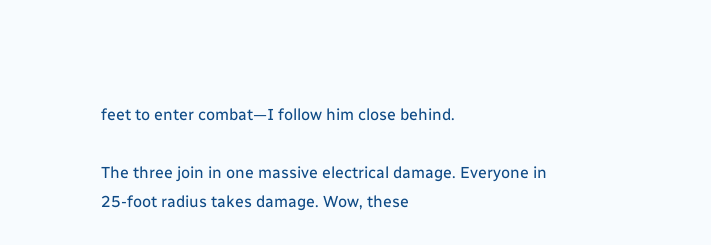feet to enter combat—I follow him close behind.

The three join in one massive electrical damage. Everyone in 25-foot radius takes damage. Wow, these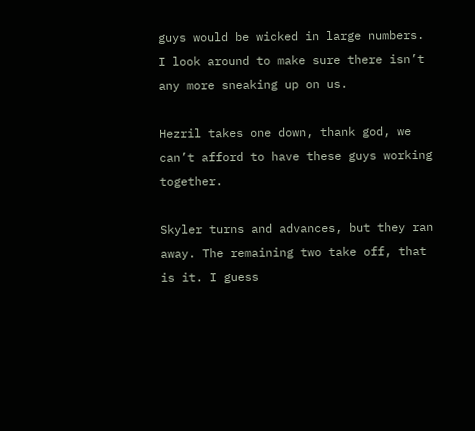guys would be wicked in large numbers. I look around to make sure there isn’t any more sneaking up on us.

Hezril takes one down, thank god, we can’t afford to have these guys working together.

Skyler turns and advances, but they ran away. The remaining two take off, that is it. I guess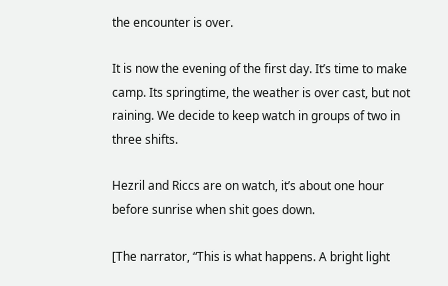the encounter is over.

It is now the evening of the first day. It’s time to make camp. Its springtime, the weather is over cast, but not raining. We decide to keep watch in groups of two in three shifts.

Hezril and Riccs are on watch, it’s about one hour before sunrise when shit goes down.

[The narrator, “This is what happens. A bright light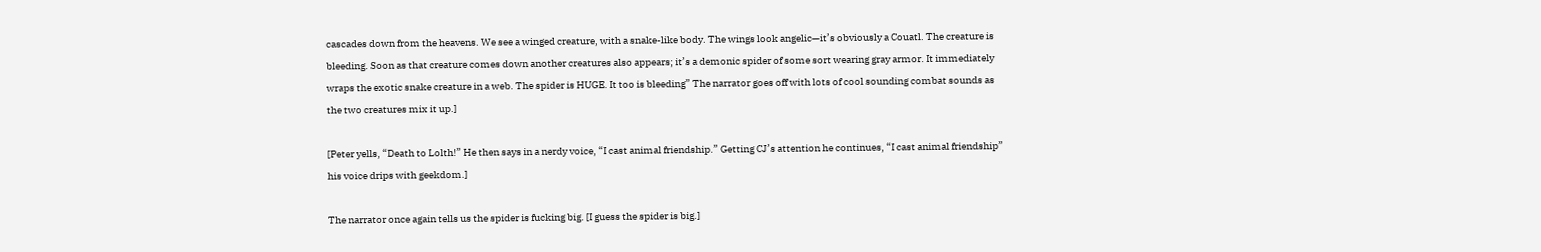cascades down from the heavens. We see a winged creature, with a snake-like body. The wings look angelic—it’s obviously a Couatl. The creature is bleeding. Soon as that creature comes down another creatures also appears; it’s a demonic spider of some sort wearing gray armor. It immediately wraps the exotic snake creature in a web. The spider is HUGE. It too is bleeding” The narrator goes off with lots of cool sounding combat sounds as the two creatures mix it up.]

[Peter yells, “Death to Lolth!” He then says in a nerdy voice, “I cast animal friendship.” Getting CJ’s attention he continues, “I cast animal friendship” his voice drips with geekdom.]

The narrator once again tells us the spider is fucking big. [I guess the spider is big.]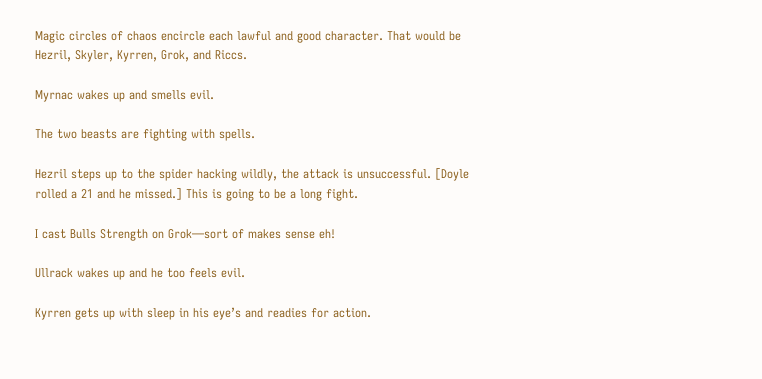Magic circles of chaos encircle each lawful and good character. That would be Hezril, Skyler, Kyrren, Grok, and Riccs.

Myrnac wakes up and smells evil.

The two beasts are fighting with spells.

Hezril steps up to the spider hacking wildly, the attack is unsuccessful. [Doyle rolled a 21 and he missed.] This is going to be a long fight.

I cast Bulls Strength on Grok—sort of makes sense eh!

Ullrack wakes up and he too feels evil.

Kyrren gets up with sleep in his eye’s and readies for action.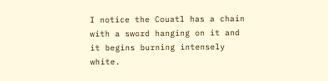I notice the Couatl has a chain with a sword hanging on it and it begins burning intensely white.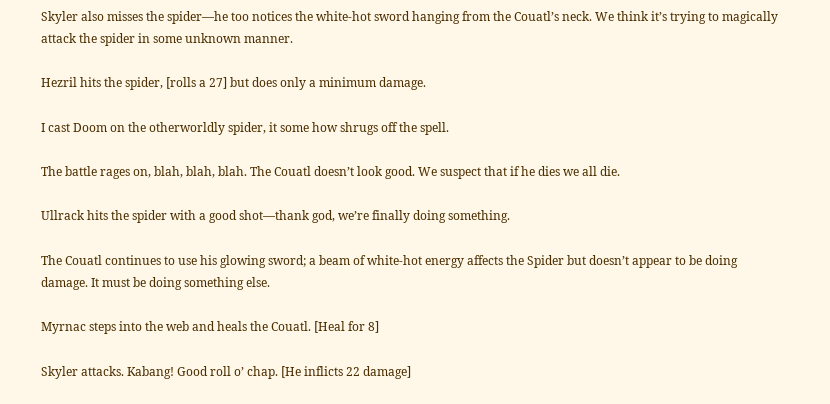Skyler also misses the spider—he too notices the white-hot sword hanging from the Couatl’s neck. We think it’s trying to magically attack the spider in some unknown manner.

Hezril hits the spider, [rolls a 27] but does only a minimum damage.

I cast Doom on the otherworldly spider, it some how shrugs off the spell.

The battle rages on, blah, blah, blah. The Couatl doesn’t look good. We suspect that if he dies we all die.

Ullrack hits the spider with a good shot—thank god, we’re finally doing something.

The Couatl continues to use his glowing sword; a beam of white-hot energy affects the Spider but doesn’t appear to be doing damage. It must be doing something else.

Myrnac steps into the web and heals the Couatl. [Heal for 8]

Skyler attacks. Kabang! Good roll o’ chap. [He inflicts 22 damage]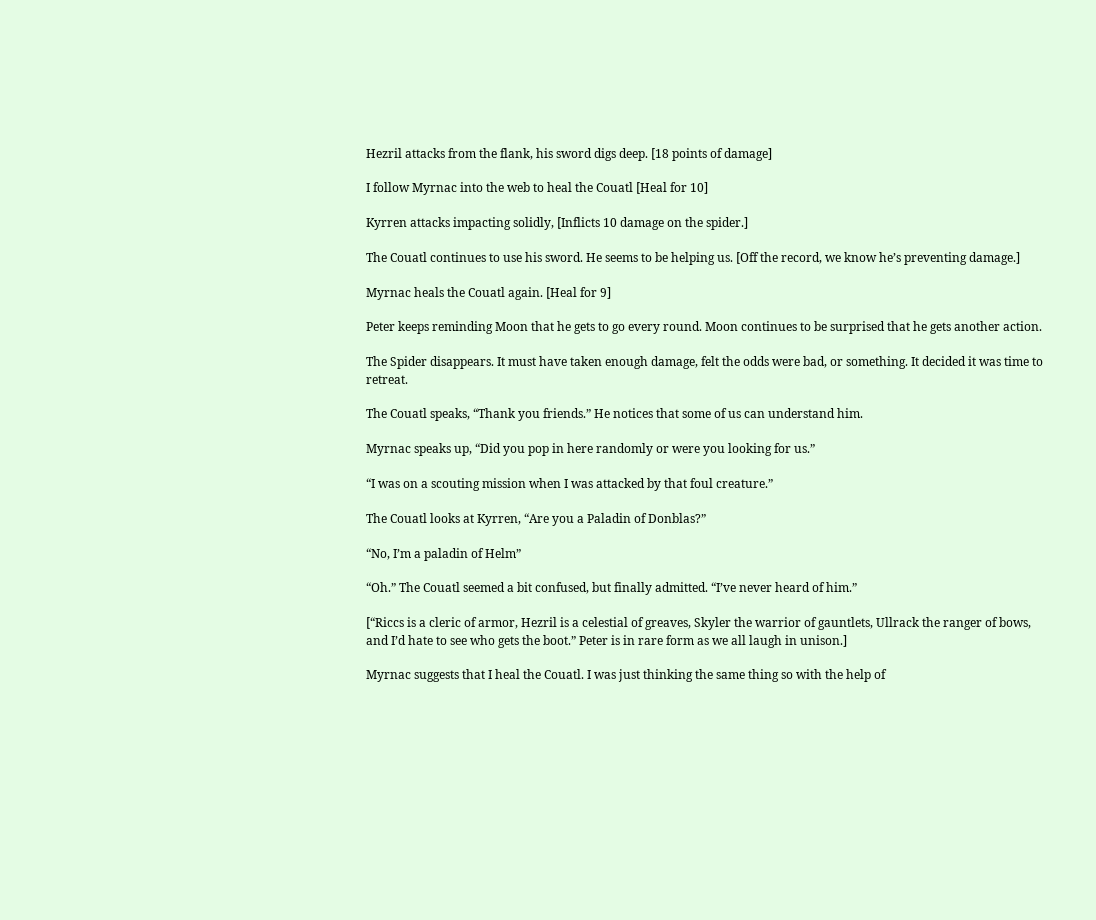Hezril attacks from the flank, his sword digs deep. [18 points of damage]

I follow Myrnac into the web to heal the Couatl [Heal for 10]

Kyrren attacks impacting solidly, [Inflicts 10 damage on the spider.]

The Couatl continues to use his sword. He seems to be helping us. [Off the record, we know he’s preventing damage.]

Myrnac heals the Couatl again. [Heal for 9]

Peter keeps reminding Moon that he gets to go every round. Moon continues to be surprised that he gets another action.

The Spider disappears. It must have taken enough damage, felt the odds were bad, or something. It decided it was time to retreat.

The Couatl speaks, “Thank you friends.” He notices that some of us can understand him.

Myrnac speaks up, “Did you pop in here randomly or were you looking for us.”

“I was on a scouting mission when I was attacked by that foul creature.”

The Couatl looks at Kyrren, “Are you a Paladin of Donblas?”

“No, I’m a paladin of Helm”

“Oh.” The Couatl seemed a bit confused, but finally admitted. “I’ve never heard of him.”

[“Riccs is a cleric of armor, Hezril is a celestial of greaves, Skyler the warrior of gauntlets, Ullrack the ranger of bows, and I’d hate to see who gets the boot.” Peter is in rare form as we all laugh in unison.]

Myrnac suggests that I heal the Couatl. I was just thinking the same thing so with the help of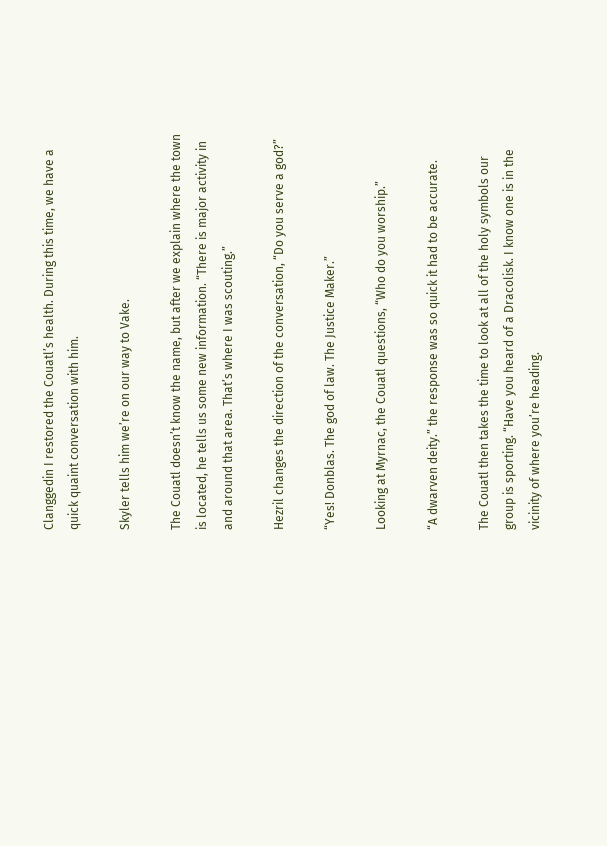Clanggedin I restored the Couatl’s health. During this time, we have a quick quaint conversation with him.

Skyler tells him we’re on our way to Vake.

The Couatl doesn’t know the name, but after we explain where the town is located, he tells us some new information. “There is major activity in and around that area. That’s where I was scouting.”

Hezril changes the direction of the conversation, “Do you serve a god?”

“Yes! Donblas. The god of law. The Justice Maker.”

Looking at Myrnac, the Couatl questions, “Who do you worship.”

“A dwarven deity.” the response was so quick it had to be accurate.

The Couatl then takes the time to look at all of the holy symbols our group is sporting. “Have you heard of a Dracolisk. I know one is in the vicinity of where you’re heading.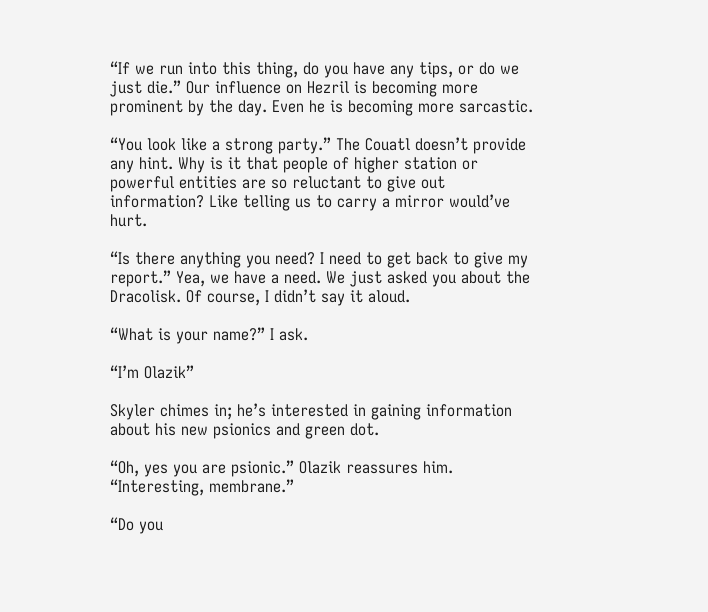“If we run into this thing, do you have any tips, or do we just die.” Our influence on Hezril is becoming more prominent by the day. Even he is becoming more sarcastic.

“You look like a strong party.” The Couatl doesn’t provide any hint. Why is it that people of higher station or powerful entities are so reluctant to give out information? Like telling us to carry a mirror would’ve hurt.

“Is there anything you need? I need to get back to give my report.” Yea, we have a need. We just asked you about the Dracolisk. Of course, I didn’t say it aloud.

“What is your name?” I ask.

“I’m Olazik”

Skyler chimes in; he’s interested in gaining information about his new psionics and green dot.

“Oh, yes you are psionic.” Olazik reassures him. “Interesting, membrane.”

“Do you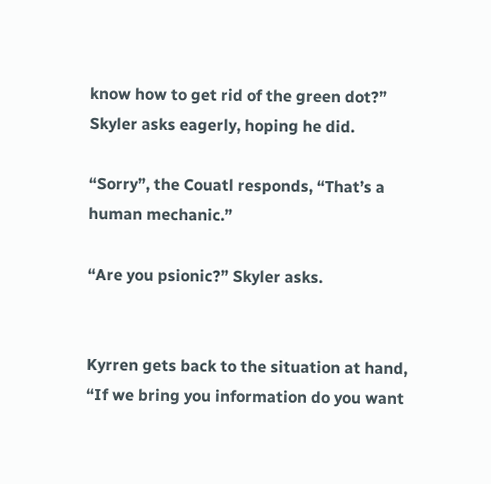know how to get rid of the green dot?” Skyler asks eagerly, hoping he did.

“Sorry”, the Couatl responds, “That’s a human mechanic.”

“Are you psionic?” Skyler asks.


Kyrren gets back to the situation at hand, “If we bring you information do you want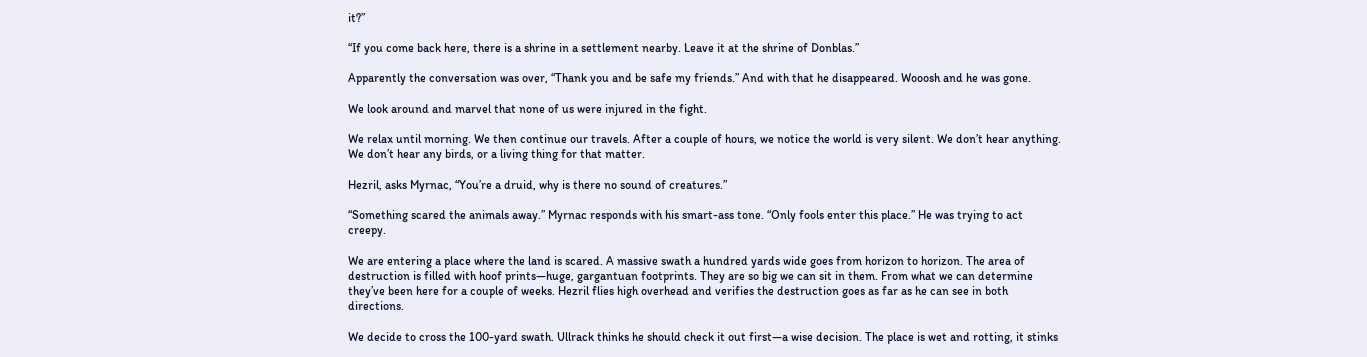it?”

“If you come back here, there is a shrine in a settlement nearby. Leave it at the shrine of Donblas.”

Apparently the conversation was over, “Thank you and be safe my friends.” And with that he disappeared. Wooosh and he was gone.

We look around and marvel that none of us were injured in the fight.

We relax until morning. We then continue our travels. After a couple of hours, we notice the world is very silent. We don’t hear anything. We don’t hear any birds, or a living thing for that matter.

Hezril, asks Myrnac, “You’re a druid, why is there no sound of creatures.”

“Something scared the animals away.” Myrnac responds with his smart-ass tone. “Only fools enter this place.” He was trying to act creepy.

We are entering a place where the land is scared. A massive swath a hundred yards wide goes from horizon to horizon. The area of destruction is filled with hoof prints—huge, gargantuan footprints. They are so big we can sit in them. From what we can determine they’ve been here for a couple of weeks. Hezril flies high overhead and verifies the destruction goes as far as he can see in both directions.

We decide to cross the 100-yard swath. Ullrack thinks he should check it out first—a wise decision. The place is wet and rotting, it stinks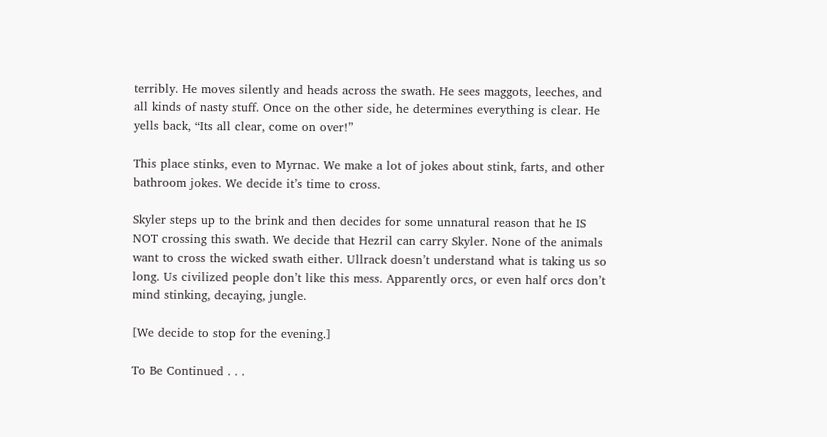terribly. He moves silently and heads across the swath. He sees maggots, leeches, and all kinds of nasty stuff. Once on the other side, he determines everything is clear. He yells back, “Its all clear, come on over!”

This place stinks, even to Myrnac. We make a lot of jokes about stink, farts, and other bathroom jokes. We decide it’s time to cross.

Skyler steps up to the brink and then decides for some unnatural reason that he IS NOT crossing this swath. We decide that Hezril can carry Skyler. None of the animals want to cross the wicked swath either. Ullrack doesn’t understand what is taking us so long. Us civilized people don’t like this mess. Apparently orcs, or even half orcs don’t mind stinking, decaying, jungle.

[We decide to stop for the evening.]

To Be Continued . . .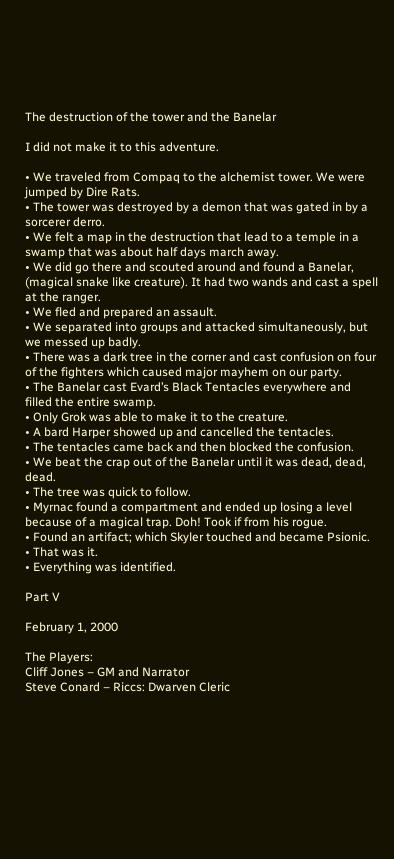The destruction of the tower and the Banelar

I did not make it to this adventure.

• We traveled from Compaq to the alchemist tower. We were jumped by Dire Rats.
• The tower was destroyed by a demon that was gated in by a sorcerer derro.
• We felt a map in the destruction that lead to a temple in a swamp that was about half days march away.
• We did go there and scouted around and found a Banelar, (magical snake like creature). It had two wands and cast a spell at the ranger.
• We fled and prepared an assault.
• We separated into groups and attacked simultaneously, but we messed up badly.
• There was a dark tree in the corner and cast confusion on four of the fighters which caused major mayhem on our party.
• The Banelar cast Evard’s Black Tentacles everywhere and filled the entire swamp.
• Only Grok was able to make it to the creature.
• A bard Harper showed up and cancelled the tentacles.
• The tentacles came back and then blocked the confusion.
• We beat the crap out of the Banelar until it was dead, dead, dead.
• The tree was quick to follow.
• Myrnac found a compartment and ended up losing a level because of a magical trap. Doh! Took if from his rogue.
• Found an artifact; which Skyler touched and became Psionic.
• That was it.
• Everything was identified.

Part V

February 1, 2000

The Players:
Cliff Jones – GM and Narrator
Steve Conard – Riccs: Dwarven Cleric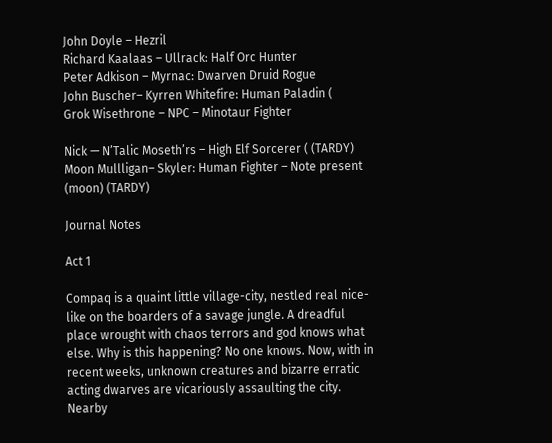John Doyle – Hezril
Richard Kaalaas – Ullrack: Half Orc Hunter
Peter Adkison – Myrnac: Dwarven Druid Rogue
John Buscher– Kyrren Whitefire: Human Paladin (
Grok Wisethrone – NPC – Minotaur Fighter

Nick — N’Talic Moseth’rs – High Elf Sorcerer ( (TARDY)
Moon Mullligan– Skyler: Human Fighter – Note present (moon) (TARDY)

Journal Notes

Act 1

Compaq is a quaint little village-city, nestled real nice-like on the boarders of a savage jungle. A dreadful place wrought with chaos terrors and god knows what else. Why is this happening? No one knows. Now, with in recent weeks, unknown creatures and bizarre erratic acting dwarves are vicariously assaulting the city. Nearby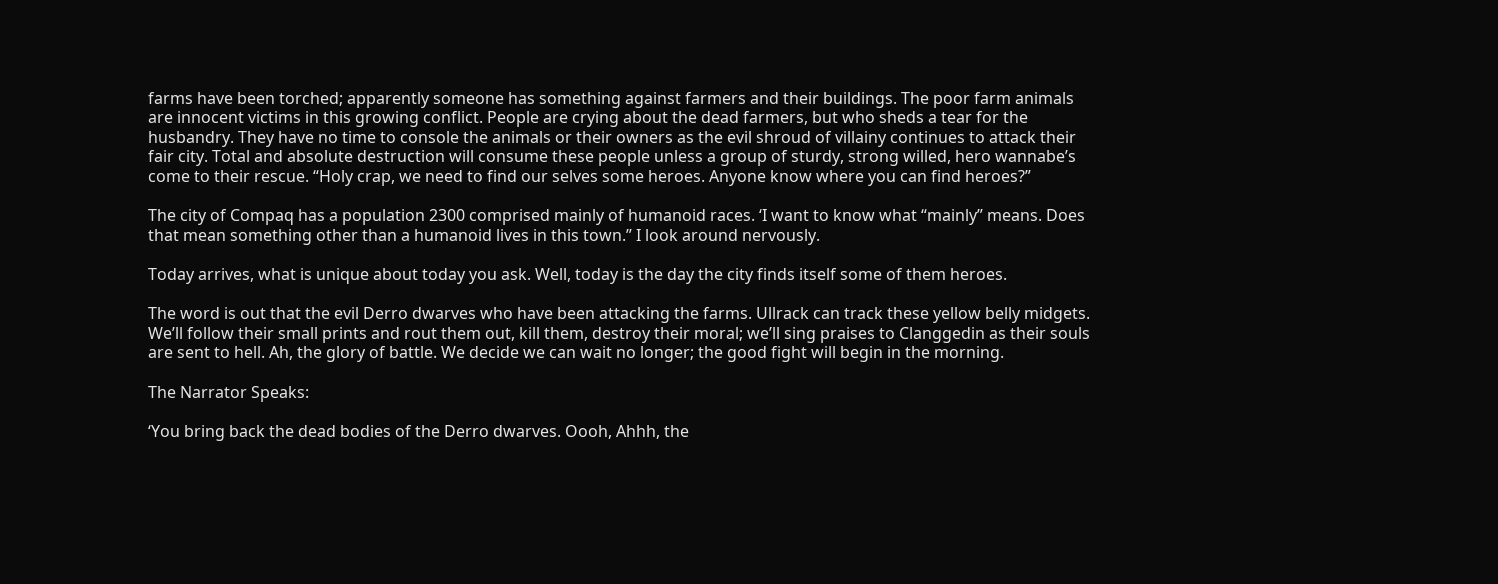farms have been torched; apparently someone has something against farmers and their buildings. The poor farm animals are innocent victims in this growing conflict. People are crying about the dead farmers, but who sheds a tear for the husbandry. They have no time to console the animals or their owners as the evil shroud of villainy continues to attack their fair city. Total and absolute destruction will consume these people unless a group of sturdy, strong willed, hero wannabe’s come to their rescue. “Holy crap, we need to find our selves some heroes. Anyone know where you can find heroes?”

The city of Compaq has a population 2300 comprised mainly of humanoid races. ‘I want to know what “mainly” means. Does that mean something other than a humanoid lives in this town.” I look around nervously.

Today arrives, what is unique about today you ask. Well, today is the day the city finds itself some of them heroes.

The word is out that the evil Derro dwarves who have been attacking the farms. Ullrack can track these yellow belly midgets. We’ll follow their small prints and rout them out, kill them, destroy their moral; we’ll sing praises to Clanggedin as their souls are sent to hell. Ah, the glory of battle. We decide we can wait no longer; the good fight will begin in the morning.

The Narrator Speaks:

‘You bring back the dead bodies of the Derro dwarves. Oooh, Ahhh, the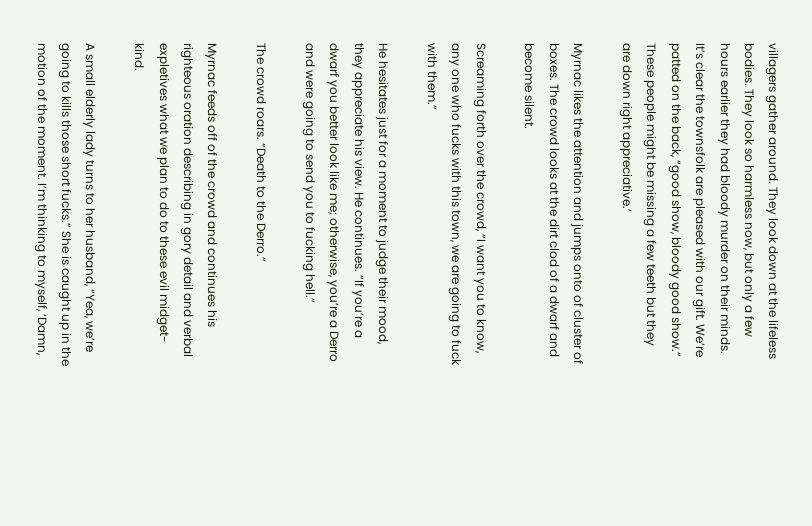villagers gather around. They look down at the lifeless bodies. They look so harmless now, but only a few hours earlier they had bloody murder on their minds. It’s clear the townsfolk are pleased with our gift. We’re patted on the back, “good show, bloody good show.” These people might be missing a few teeth but they are down right appreciative.’

Myrnac likes the attention and jumps onto of cluster of boxes. The crowd looks at the dirt clod of a dwarf and become silent.

Screaming forth over the crowd, “I want you to know, any one who fucks with this town, we are going to fuck with them.”

He hesitates just for a moment to judge their mood, they appreciate his view. He continues. “If you’re a dwarf you better look like me; otherwise, you’re a Derro and were going to send you to fucking hell.”

The crowd roars. “Death to the Derro.”

Myrnac feeds off of the crowd and continues his righteous oration describing in gory detail and verbal expletives what we plan to do to these evil midget-kind.

A small elderly lady turns to her husband, “Yea, we’re going to kills those short fucks.” She is caught up in the motion of the moment. I’m thinking to myself, ‘Damn,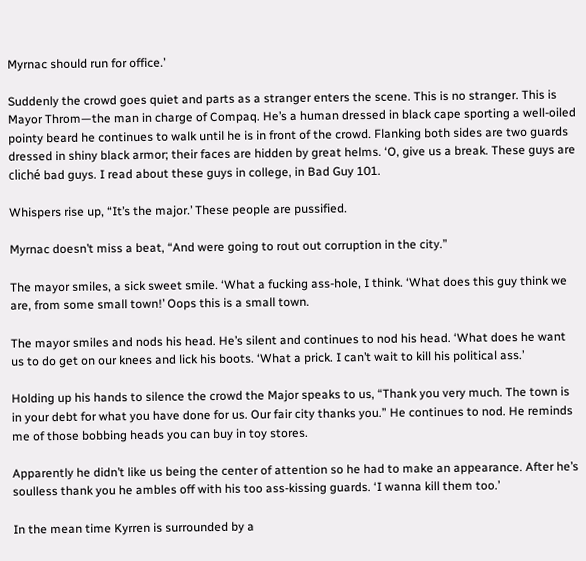Myrnac should run for office.’

Suddenly the crowd goes quiet and parts as a stranger enters the scene. This is no stranger. This is Mayor Throm—the man in charge of Compaq. He’s a human dressed in black cape sporting a well-oiled pointy beard he continues to walk until he is in front of the crowd. Flanking both sides are two guards dressed in shiny black armor; their faces are hidden by great helms. ‘O, give us a break. These guys are cliché bad guys. I read about these guys in college, in Bad Guy 101.

Whispers rise up, “It’s the major.’ These people are pussified.

Myrnac doesn’t miss a beat, “And were going to rout out corruption in the city.”

The mayor smiles, a sick sweet smile. ‘What a fucking ass-hole, I think. ‘What does this guy think we are, from some small town!’ Oops this is a small town.

The mayor smiles and nods his head. He’s silent and continues to nod his head. ‘What does he want us to do get on our knees and lick his boots. ‘What a prick. I can’t wait to kill his political ass.’

Holding up his hands to silence the crowd the Major speaks to us, “Thank you very much. The town is in your debt for what you have done for us. Our fair city thanks you.” He continues to nod. He reminds me of those bobbing heads you can buy in toy stores.

Apparently he didn’t like us being the center of attention so he had to make an appearance. After he’s soulless thank you he ambles off with his too ass-kissing guards. ‘I wanna kill them too.’

In the mean time Kyrren is surrounded by a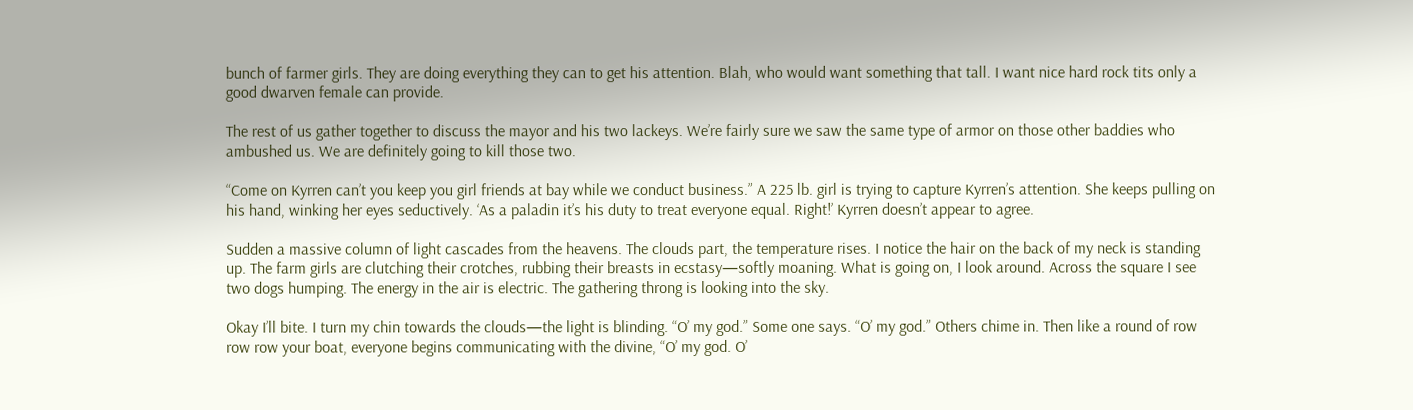bunch of farmer girls. They are doing everything they can to get his attention. Blah, who would want something that tall. I want nice hard rock tits only a good dwarven female can provide.

The rest of us gather together to discuss the mayor and his two lackeys. We’re fairly sure we saw the same type of armor on those other baddies who ambushed us. We are definitely going to kill those two.

“Come on Kyrren can’t you keep you girl friends at bay while we conduct business.” A 225 lb. girl is trying to capture Kyrren’s attention. She keeps pulling on his hand, winking her eyes seductively. ‘As a paladin it’s his duty to treat everyone equal. Right!’ Kyrren doesn’t appear to agree.

Sudden a massive column of light cascades from the heavens. The clouds part, the temperature rises. I notice the hair on the back of my neck is standing up. The farm girls are clutching their crotches, rubbing their breasts in ecstasy—softly moaning. What is going on, I look around. Across the square I see two dogs humping. The energy in the air is electric. The gathering throng is looking into the sky.

Okay I’ll bite. I turn my chin towards the clouds—the light is blinding. “O’ my god.” Some one says. “O’ my god.” Others chime in. Then like a round of row row row your boat, everyone begins communicating with the divine, “O’ my god. O’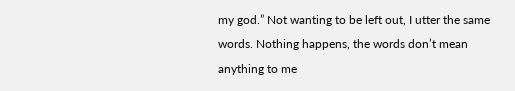my god.” Not wanting to be left out, I utter the same words. Nothing happens, the words don’t mean anything to me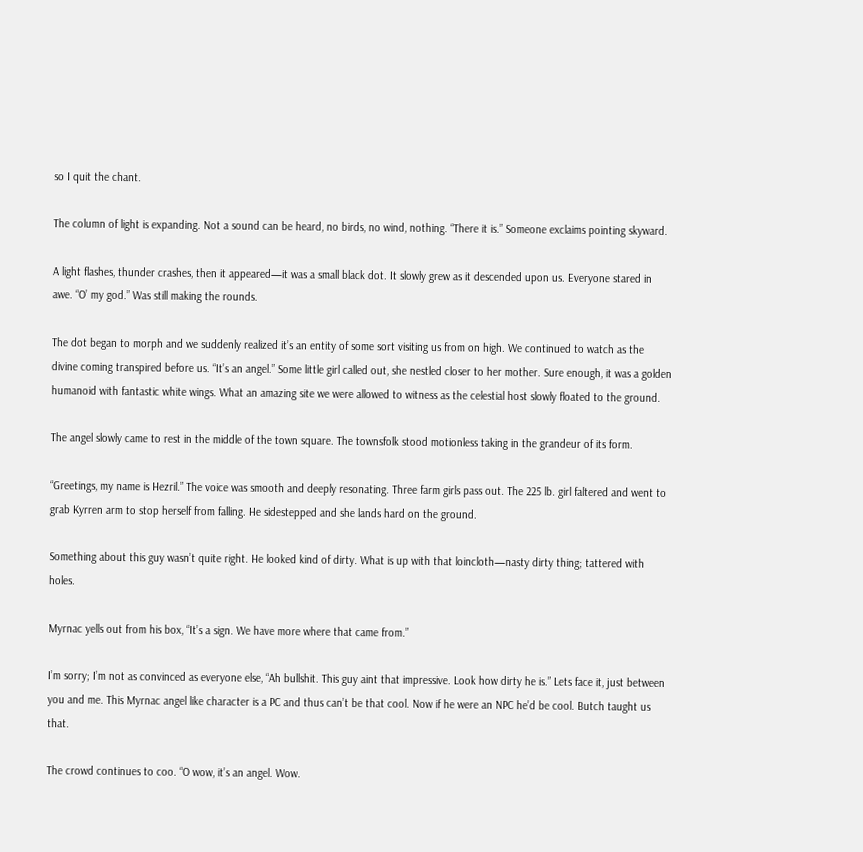so I quit the chant.

The column of light is expanding. Not a sound can be heard, no birds, no wind, nothing. “There it is.” Someone exclaims pointing skyward.

A light flashes, thunder crashes, then it appeared—it was a small black dot. It slowly grew as it descended upon us. Everyone stared in awe. “O’ my god.” Was still making the rounds.

The dot began to morph and we suddenly realized it’s an entity of some sort visiting us from on high. We continued to watch as the divine coming transpired before us. “It’s an angel.” Some little girl called out, she nestled closer to her mother. Sure enough, it was a golden humanoid with fantastic white wings. What an amazing site we were allowed to witness as the celestial host slowly floated to the ground.

The angel slowly came to rest in the middle of the town square. The townsfolk stood motionless taking in the grandeur of its form.

“Greetings, my name is Hezril.” The voice was smooth and deeply resonating. Three farm girls pass out. The 225 lb. girl faltered and went to grab Kyrren arm to stop herself from falling. He sidestepped and she lands hard on the ground.

Something about this guy wasn’t quite right. He looked kind of dirty. What is up with that loincloth—nasty dirty thing; tattered with holes.

Myrnac yells out from his box, “It’s a sign. We have more where that came from.”

I’m sorry; I’m not as convinced as everyone else, “Ah bullshit. This guy aint that impressive. Look how dirty he is.” Lets face it, just between you and me. This Myrnac angel like character is a PC and thus can’t be that cool. Now if he were an NPC he’d be cool. Butch taught us that.

The crowd continues to coo. “O wow, it’s an angel. Wow.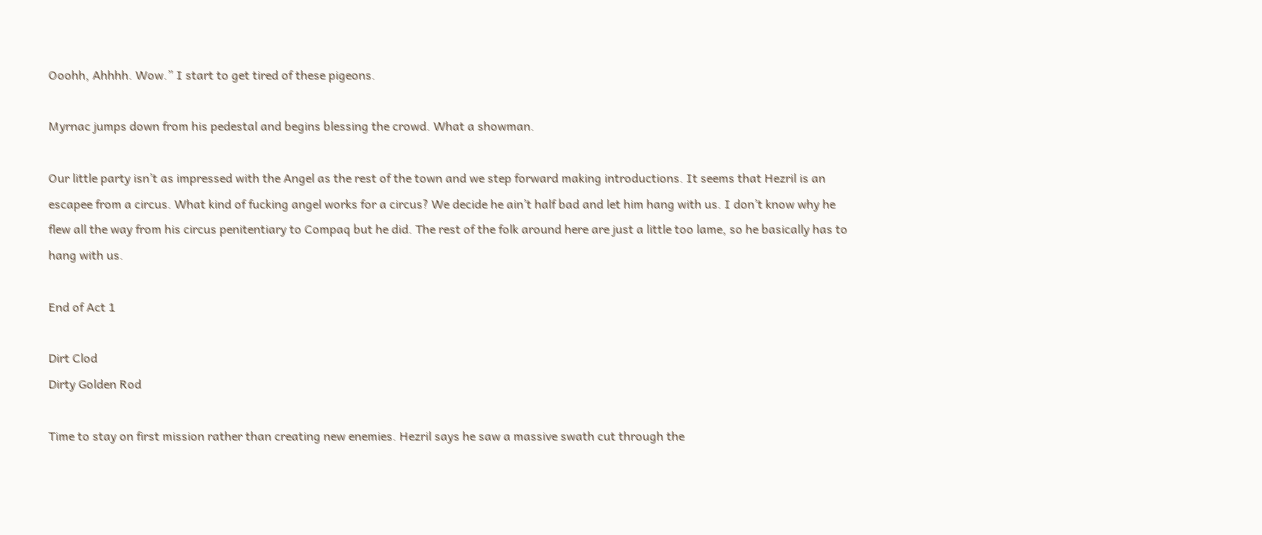Ooohh, Ahhhh. Wow.” I start to get tired of these pigeons.

Myrnac jumps down from his pedestal and begins blessing the crowd. What a showman.

Our little party isn’t as impressed with the Angel as the rest of the town and we step forward making introductions. It seems that Hezril is an escapee from a circus. What kind of fucking angel works for a circus? We decide he ain’t half bad and let him hang with us. I don’t know why he flew all the way from his circus penitentiary to Compaq but he did. The rest of the folk around here are just a little too lame, so he basically has to hang with us.

End of Act 1

Dirt Clod
Dirty Golden Rod

Time to stay on first mission rather than creating new enemies. Hezril says he saw a massive swath cut through the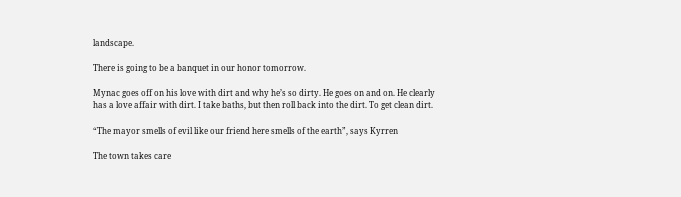landscape.

There is going to be a banquet in our honor tomorrow.

Mynac goes off on his love with dirt and why he’s so dirty. He goes on and on. He clearly has a love affair with dirt. I take baths, but then roll back into the dirt. To get clean dirt.

“The mayor smells of evil like our friend here smells of the earth”, says Kyrren

The town takes care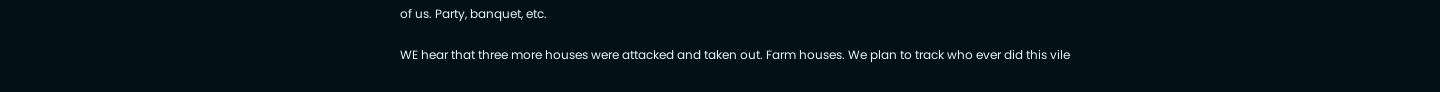of us. Party, banquet, etc.

WE hear that three more houses were attacked and taken out. Farm houses. We plan to track who ever did this vile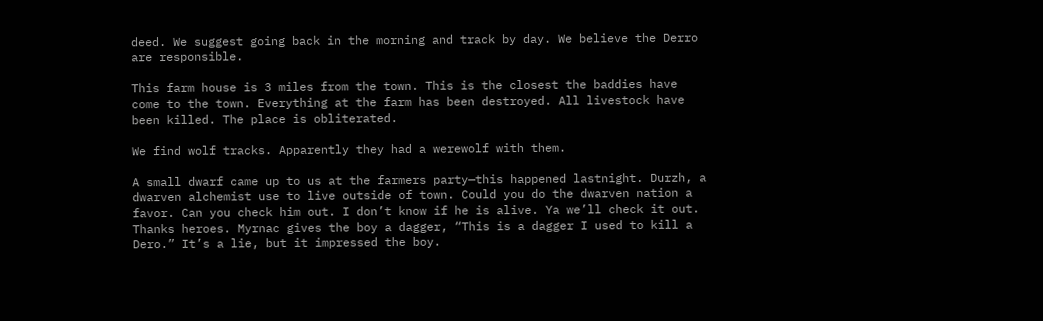deed. We suggest going back in the morning and track by day. We believe the Derro are responsible.

This farm house is 3 miles from the town. This is the closest the baddies have come to the town. Everything at the farm has been destroyed. All livestock have been killed. The place is obliterated.

We find wolf tracks. Apparently they had a werewolf with them.

A small dwarf came up to us at the farmers party—this happened lastnight. Durzh, a dwarven alchemist use to live outside of town. Could you do the dwarven nation a favor. Can you check him out. I don’t know if he is alive. Ya we’ll check it out. Thanks heroes. Myrnac gives the boy a dagger, “This is a dagger I used to kill a Dero.” It’s a lie, but it impressed the boy.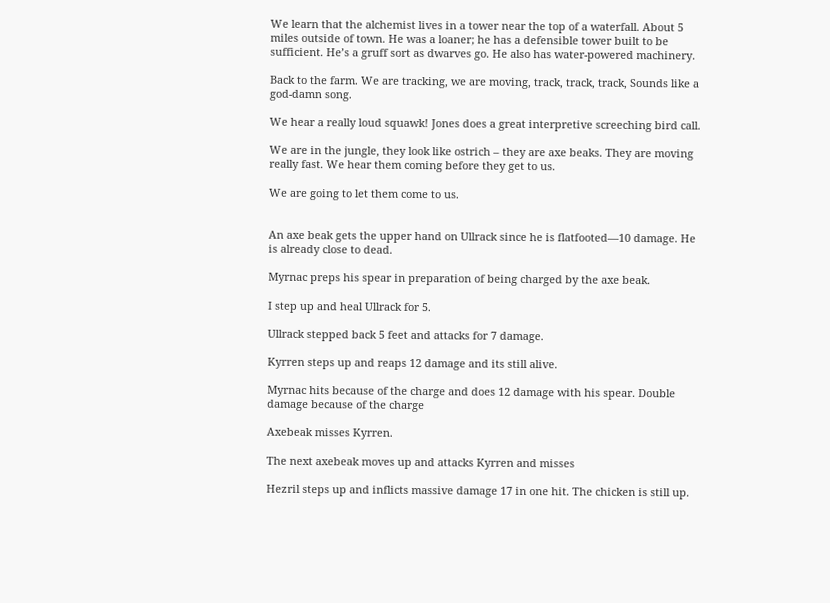We learn that the alchemist lives in a tower near the top of a waterfall. About 5 miles outside of town. He was a loaner; he has a defensible tower built to be sufficient. He’s a gruff sort as dwarves go. He also has water-powered machinery.

Back to the farm. We are tracking, we are moving, track, track, track, Sounds like a god-damn song.

We hear a really loud squawk! Jones does a great interpretive screeching bird call.

We are in the jungle, they look like ostrich – they are axe beaks. They are moving really fast. We hear them coming before they get to us.

We are going to let them come to us.


An axe beak gets the upper hand on Ullrack since he is flatfooted—10 damage. He is already close to dead.

Myrnac preps his spear in preparation of being charged by the axe beak.

I step up and heal Ullrack for 5.

Ullrack stepped back 5 feet and attacks for 7 damage.

Kyrren steps up and reaps 12 damage and its still alive.

Myrnac hits because of the charge and does 12 damage with his spear. Double damage because of the charge

Axebeak misses Kyrren.

The next axebeak moves up and attacks Kyrren and misses

Hezril steps up and inflicts massive damage 17 in one hit. The chicken is still up.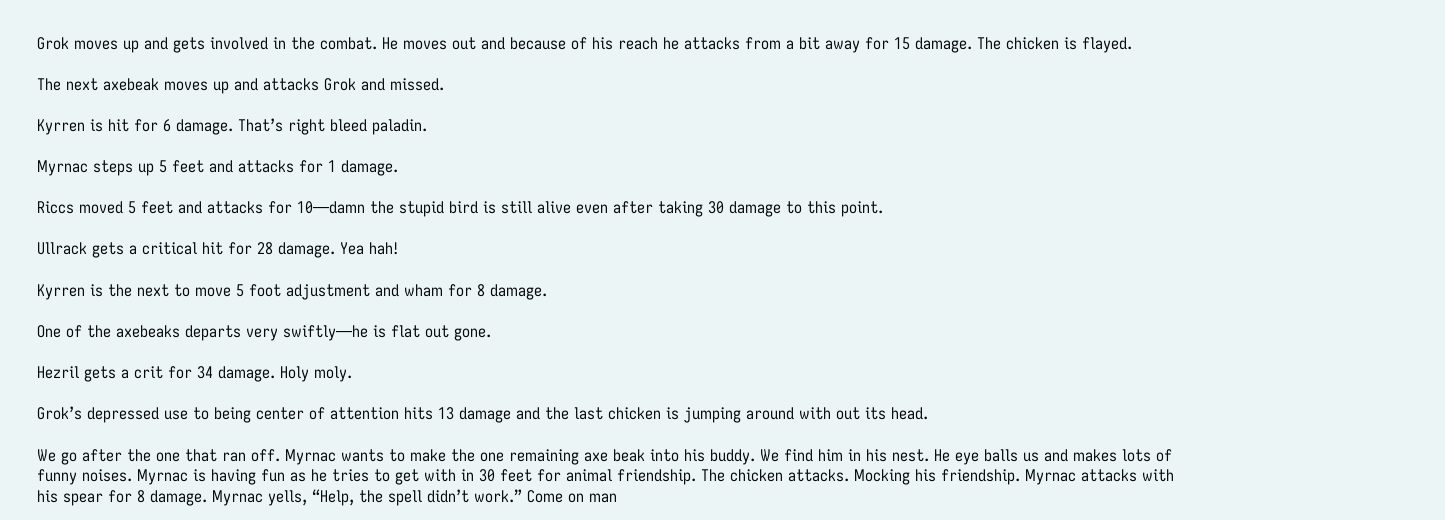Grok moves up and gets involved in the combat. He moves out and because of his reach he attacks from a bit away for 15 damage. The chicken is flayed.

The next axebeak moves up and attacks Grok and missed.

Kyrren is hit for 6 damage. That’s right bleed paladin.

Myrnac steps up 5 feet and attacks for 1 damage.

Riccs moved 5 feet and attacks for 10—damn the stupid bird is still alive even after taking 30 damage to this point.

Ullrack gets a critical hit for 28 damage. Yea hah!

Kyrren is the next to move 5 foot adjustment and wham for 8 damage.

One of the axebeaks departs very swiftly—he is flat out gone.

Hezril gets a crit for 34 damage. Holy moly.

Grok’s depressed use to being center of attention hits 13 damage and the last chicken is jumping around with out its head.

We go after the one that ran off. Myrnac wants to make the one remaining axe beak into his buddy. We find him in his nest. He eye balls us and makes lots of funny noises. Myrnac is having fun as he tries to get with in 30 feet for animal friendship. The chicken attacks. Mocking his friendship. Myrnac attacks with his spear for 8 damage. Myrnac yells, “Help, the spell didn’t work.” Come on man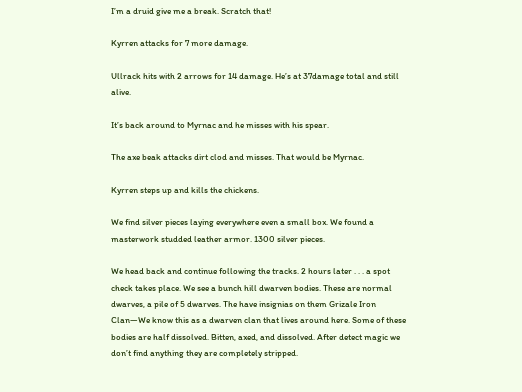I’m a druid give me a break. Scratch that!

Kyrren attacks for 7 more damage.

Ullrack hits with 2 arrows for 14 damage. He’s at 37damage total and still alive.

It’s back around to Myrnac and he misses with his spear.

The axe beak attacks dirt clod and misses. That would be Myrnac.

Kyrren steps up and kills the chickens.

We find silver pieces laying everywhere even a small box. We found a masterwork studded leather armor. 1300 silver pieces.

We head back and continue following the tracks. 2 hours later . . . a spot check takes place. We see a bunch hill dwarven bodies. These are normal dwarves, a pile of 5 dwarves. The have insignias on them Grizale Iron Clan—We know this as a dwarven clan that lives around here. Some of these bodies are half dissolved. Bitten, axed, and dissolved. After detect magic we don’t find anything they are completely stripped.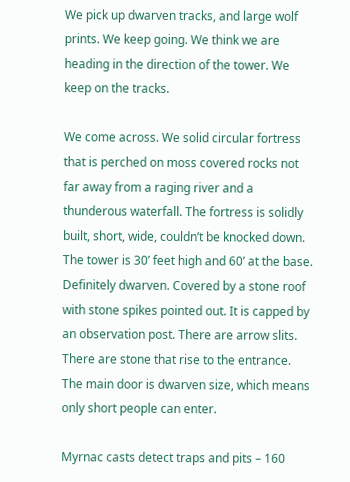We pick up dwarven tracks, and large wolf prints. We keep going. We think we are heading in the direction of the tower. We keep on the tracks.

We come across. We solid circular fortress that is perched on moss covered rocks not far away from a raging river and a thunderous waterfall. The fortress is solidly built, short, wide, couldn’t be knocked down. The tower is 30’ feet high and 60’ at the base. Definitely dwarven. Covered by a stone roof with stone spikes pointed out. It is capped by an observation post. There are arrow slits. There are stone that rise to the entrance. The main door is dwarven size, which means only short people can enter.

Myrnac casts detect traps and pits – 160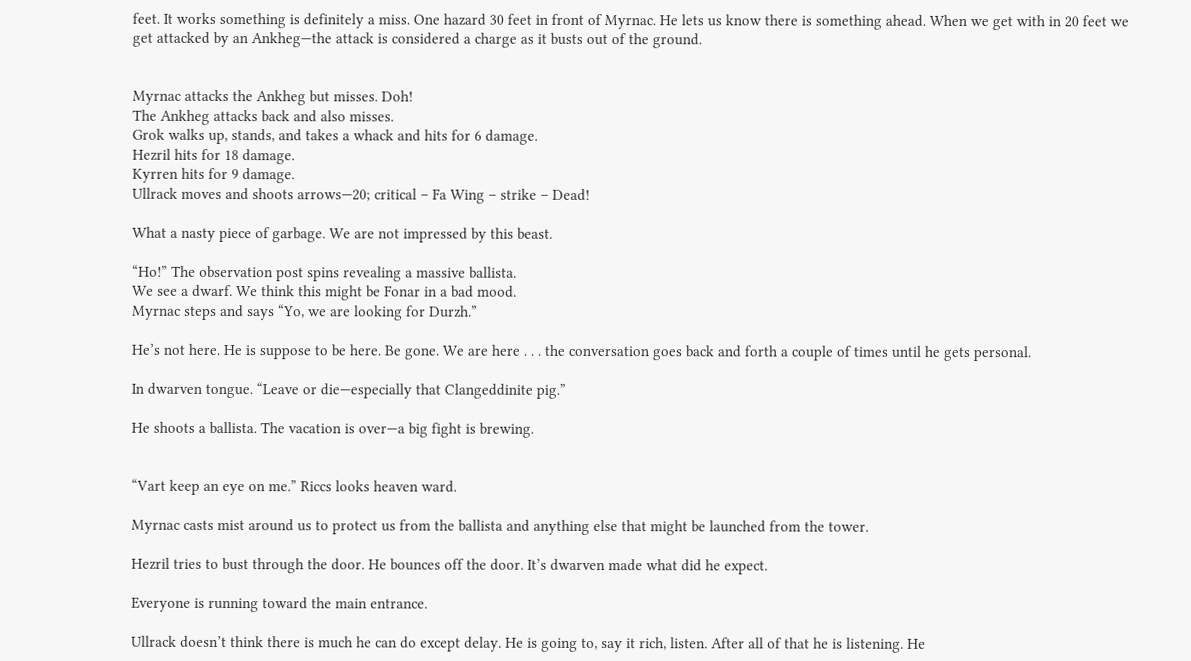feet. It works something is definitely a miss. One hazard 30 feet in front of Myrnac. He lets us know there is something ahead. When we get with in 20 feet we get attacked by an Ankheg—the attack is considered a charge as it busts out of the ground.


Myrnac attacks the Ankheg but misses. Doh!
The Ankheg attacks back and also misses.
Grok walks up, stands, and takes a whack and hits for 6 damage.
Hezril hits for 18 damage.
Kyrren hits for 9 damage.
Ullrack moves and shoots arrows—20; critical – Fa Wing – strike – Dead!

What a nasty piece of garbage. We are not impressed by this beast.

“Ho!” The observation post spins revealing a massive ballista.
We see a dwarf. We think this might be Fonar in a bad mood.
Myrnac steps and says “Yo, we are looking for Durzh.”

He’s not here. He is suppose to be here. Be gone. We are here . . . the conversation goes back and forth a couple of times until he gets personal.

In dwarven tongue. “Leave or die—especially that Clangeddinite pig.”

He shoots a ballista. The vacation is over—a big fight is brewing.


“Vart keep an eye on me.” Riccs looks heaven ward.

Myrnac casts mist around us to protect us from the ballista and anything else that might be launched from the tower.

Hezril tries to bust through the door. He bounces off the door. It’s dwarven made what did he expect.

Everyone is running toward the main entrance.

Ullrack doesn’t think there is much he can do except delay. He is going to, say it rich, listen. After all of that he is listening. He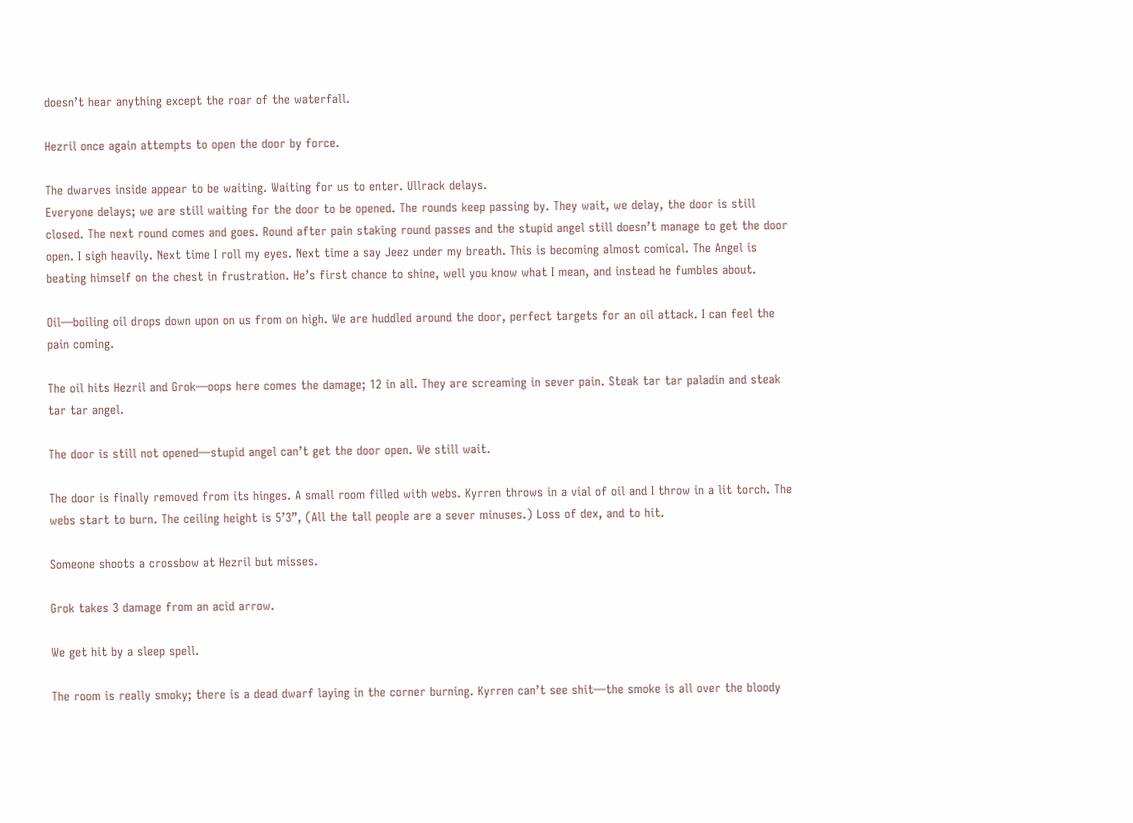doesn’t hear anything except the roar of the waterfall.

Hezril once again attempts to open the door by force.

The dwarves inside appear to be waiting. Waiting for us to enter. Ullrack delays.
Everyone delays; we are still waiting for the door to be opened. The rounds keep passing by. They wait, we delay, the door is still closed. The next round comes and goes. Round after pain staking round passes and the stupid angel still doesn’t manage to get the door open. I sigh heavily. Next time I roll my eyes. Next time a say Jeez under my breath. This is becoming almost comical. The Angel is beating himself on the chest in frustration. He’s first chance to shine, well you know what I mean, and instead he fumbles about.

Oil—boiling oil drops down upon on us from on high. We are huddled around the door, perfect targets for an oil attack. I can feel the pain coming.

The oil hits Hezril and Grok—oops here comes the damage; 12 in all. They are screaming in sever pain. Steak tar tar paladin and steak tar tar angel.

The door is still not opened—stupid angel can’t get the door open. We still wait.

The door is finally removed from its hinges. A small room filled with webs. Kyrren throws in a vial of oil and I throw in a lit torch. The webs start to burn. The ceiling height is 5’3”, (All the tall people are a sever minuses.) Loss of dex, and to hit.

Someone shoots a crossbow at Hezril but misses.

Grok takes 3 damage from an acid arrow.

We get hit by a sleep spell.

The room is really smoky; there is a dead dwarf laying in the corner burning. Kyrren can’t see shit—the smoke is all over the bloody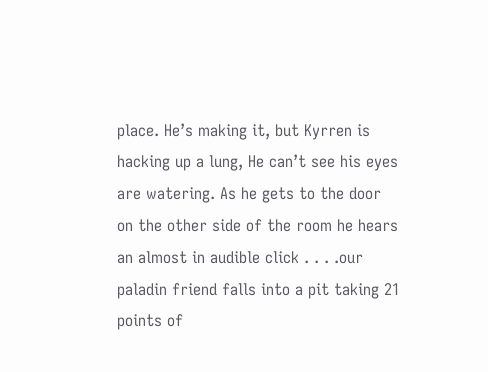place. He’s making it, but Kyrren is hacking up a lung, He can’t see his eyes are watering. As he gets to the door on the other side of the room he hears an almost in audible click . . . .our paladin friend falls into a pit taking 21 points of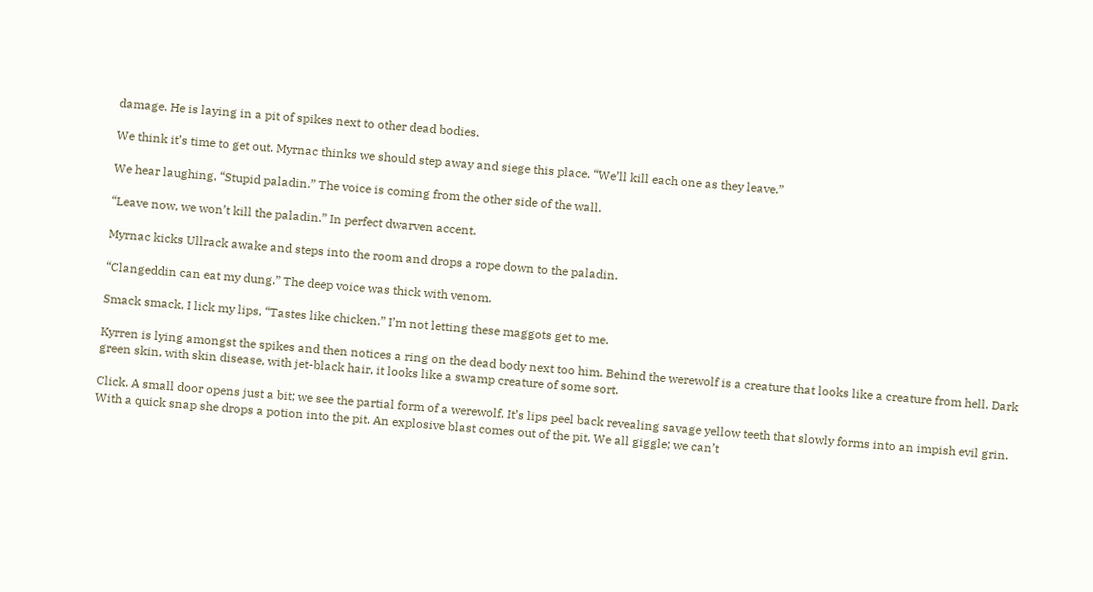damage. He is laying in a pit of spikes next to other dead bodies.

We think it’s time to get out. Myrnac thinks we should step away and siege this place. “We’ll kill each one as they leave.”

We hear laughing, “Stupid paladin.” The voice is coming from the other side of the wall.

“Leave now, we won’t kill the paladin.” In perfect dwarven accent.

Myrnac kicks Ullrack awake and steps into the room and drops a rope down to the paladin.

“Clangeddin can eat my dung.” The deep voice was thick with venom.

Smack smack, I lick my lips, “Tastes like chicken.” I’m not letting these maggots get to me.

Kyrren is lying amongst the spikes and then notices a ring on the dead body next too him. Behind the werewolf is a creature that looks like a creature from hell. Dark green skin, with skin disease, with jet-black hair, it looks like a swamp creature of some sort.

Click. A small door opens just a bit; we see the partial form of a werewolf. It’s lips peel back revealing savage yellow teeth that slowly forms into an impish evil grin. With a quick snap she drops a potion into the pit. An explosive blast comes out of the pit. We all giggle; we can’t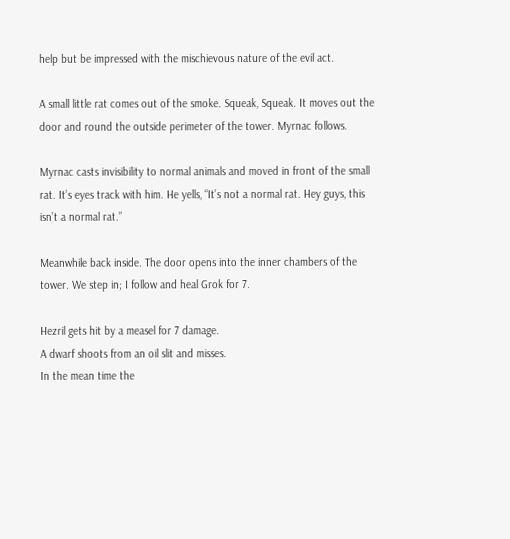help but be impressed with the mischievous nature of the evil act.

A small little rat comes out of the smoke. Squeak, Squeak. It moves out the door and round the outside perimeter of the tower. Myrnac follows.

Myrnac casts invisibility to normal animals and moved in front of the small rat. It’s eyes track with him. He yells, “It’s not a normal rat. Hey guys, this isn’t a normal rat.”

Meanwhile back inside. The door opens into the inner chambers of the tower. We step in; I follow and heal Grok for 7.

Hezril gets hit by a measel for 7 damage.
A dwarf shoots from an oil slit and misses.
In the mean time the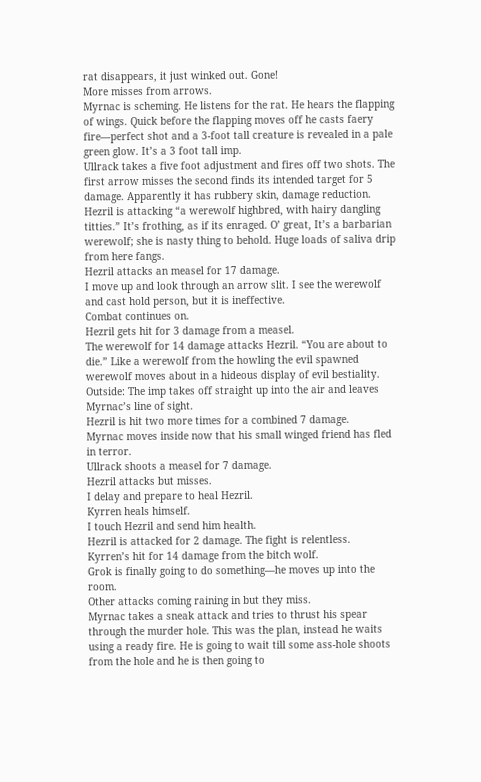rat disappears, it just winked out. Gone!
More misses from arrows.
Myrnac is scheming. He listens for the rat. He hears the flapping of wings. Quick before the flapping moves off he casts faery fire—perfect shot and a 3-foot tall creature is revealed in a pale green glow. It’s a 3 foot tall imp.
Ullrack takes a five foot adjustment and fires off two shots. The first arrow misses the second finds its intended target for 5 damage. Apparently it has rubbery skin, damage reduction.
Hezril is attacking “a werewolf highbred, with hairy dangling titties.” It’s frothing, as if its enraged. O’ great, It’s a barbarian werewolf; she is nasty thing to behold. Huge loads of saliva drip from here fangs.
Hezril attacks an measel for 17 damage.
I move up and look through an arrow slit. I see the werewolf and cast hold person, but it is ineffective.
Combat continues on.
Hezril gets hit for 3 damage from a measel.
The werewolf for 14 damage attacks Hezril. “You are about to die.” Like a werewolf from the howling the evil spawned werewolf moves about in a hideous display of evil bestiality.
Outside: The imp takes off straight up into the air and leaves Myrnac’s line of sight.
Hezril is hit two more times for a combined 7 damage.
Myrnac moves inside now that his small winged friend has fled in terror.
Ullrack shoots a measel for 7 damage.
Hezril attacks but misses.
I delay and prepare to heal Hezril.
Kyrren heals himself.
I touch Hezril and send him health.
Hezril is attacked for 2 damage. The fight is relentless.
Kyrren’s hit for 14 damage from the bitch wolf.
Grok is finally going to do something—he moves up into the room.
Other attacks coming raining in but they miss.
Myrnac takes a sneak attack and tries to thrust his spear through the murder hole. This was the plan, instead he waits using a ready fire. He is going to wait till some ass-hole shoots from the hole and he is then going to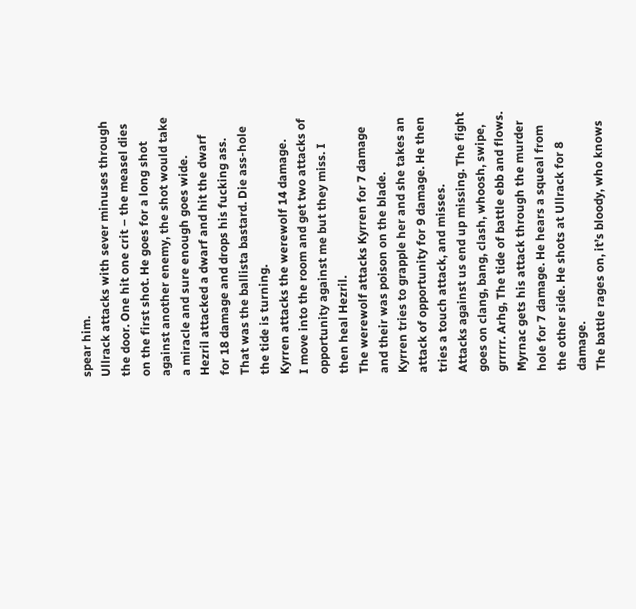spear him.
Ullrack attacks with sever minuses through the door. One hit one crit – the measel dies on the first shot. He goes for a long shot against another enemy, the shot would take a miracle and sure enough goes wide.
Hezril attacked a dwarf and hit the dwarf for 18 damage and drops his fucking ass. That was the ballista bastard. Die ass-hole the tide is turning.
Kyrren attacks the werewolf 14 damage.
I move into the room and get two attacks of opportunity against me but they miss. I then heal Hezril.
The werewolf attacks Kyrren for 7 damage and their was poison on the blade.
Kyrren tries to grapple her and she takes an attack of opportunity for 9 damage. He then tries a touch attack, and misses.
Attacks against us end up missing. The fight goes on clang, bang, clash, whoosh, swipe, grrrrr. Arhg, The tide of battle ebb and flows.
Myrnac gets his attack through the murder hole for 7 damage. He hears a squeal from the other side. He shots at Ullrack for 8 damage.
The battle rages on, it’s bloody, who knows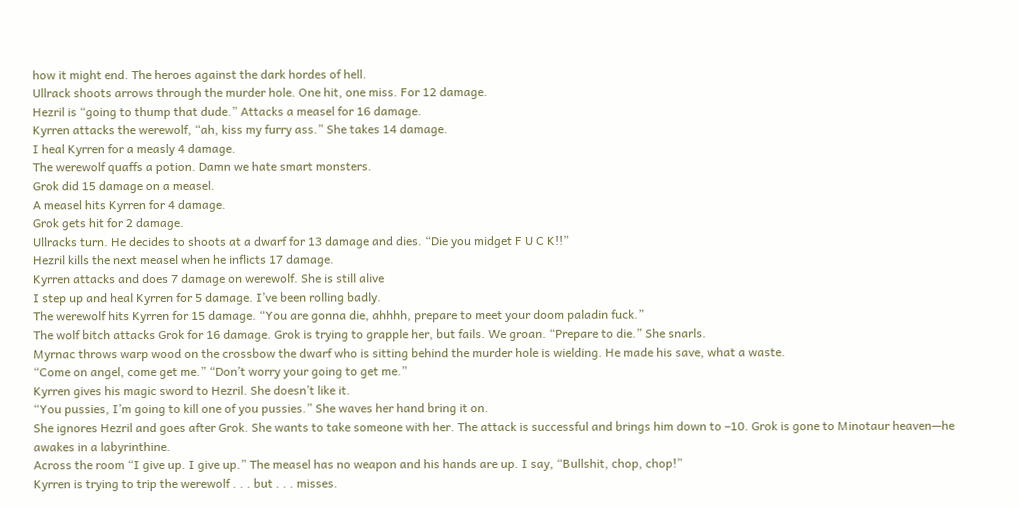how it might end. The heroes against the dark hordes of hell.
Ullrack shoots arrows through the murder hole. One hit, one miss. For 12 damage.
Hezril is “going to thump that dude.” Attacks a measel for 16 damage.
Kyrren attacks the werewolf, “ah, kiss my furry ass.” She takes 14 damage.
I heal Kyrren for a measly 4 damage.
The werewolf quaffs a potion. Damn we hate smart monsters.
Grok did 15 damage on a measel.
A measel hits Kyrren for 4 damage.
Grok gets hit for 2 damage.
Ullracks turn. He decides to shoots at a dwarf for 13 damage and dies. “Die you midget F U C K!!”
Hezril kills the next measel when he inflicts 17 damage.
Kyrren attacks and does 7 damage on werewolf. She is still alive
I step up and heal Kyrren for 5 damage. I’ve been rolling badly.
The werewolf hits Kyrren for 15 damage. “You are gonna die, ahhhh, prepare to meet your doom paladin fuck.”
The wolf bitch attacks Grok for 16 damage. Grok is trying to grapple her, but fails. We groan. “Prepare to die.” She snarls.
Myrnac throws warp wood on the crossbow the dwarf who is sitting behind the murder hole is wielding. He made his save, what a waste.
“Come on angel, come get me.” “Don’t worry your going to get me.”
Kyrren gives his magic sword to Hezril. She doesn’t like it.
“You pussies, I’m going to kill one of you pussies.” She waves her hand bring it on.
She ignores Hezril and goes after Grok. She wants to take someone with her. The attack is successful and brings him down to –10. Grok is gone to Minotaur heaven—he awakes in a labyrinthine.
Across the room “I give up. I give up.” The measel has no weapon and his hands are up. I say, “Bullshit, chop, chop!”
Kyrren is trying to trip the werewolf . . . but . . . misses.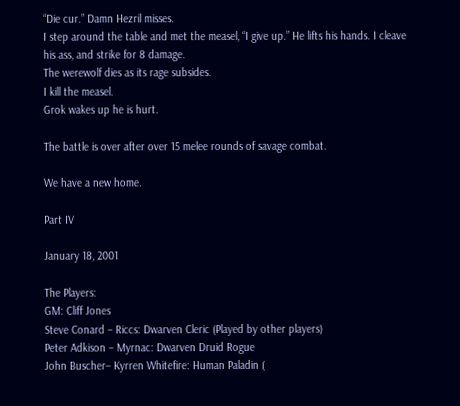“Die cur.” Damn Hezril misses.
I step around the table and met the measel, “I give up.” He lifts his hands. I cleave his ass, and strike for 8 damage.
The werewolf dies as its rage subsides.
I kill the measel.
Grok wakes up he is hurt.

The battle is over after over 15 melee rounds of savage combat.

We have a new home.

Part IV

January 18, 2001

The Players:
GM: Cliff Jones
Steve Conard – Riccs: Dwarven Cleric (Played by other players)
Peter Adkison – Myrnac: Dwarven Druid Rogue
John Buscher– Kyrren Whitefire: Human Paladin (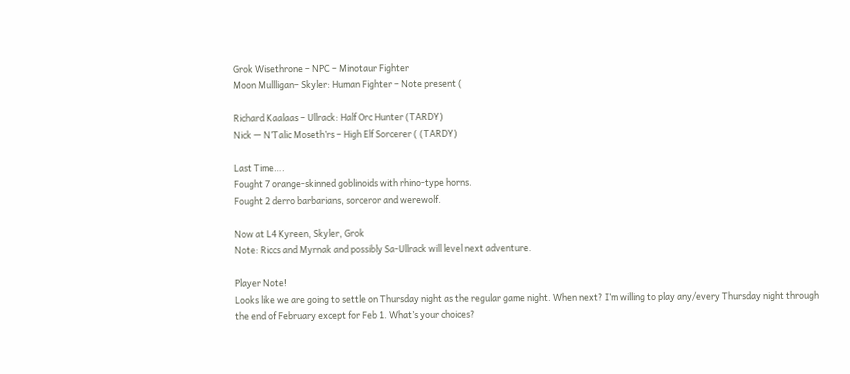Grok Wisethrone – NPC – Minotaur Fighter
Moon Mullligan– Skyler: Human Fighter – Note present (

Richard Kaalaas – Ullrack: Half Orc Hunter (TARDY)
Nick — N’Talic Moseth’rs – High Elf Sorcerer ( (TARDY)

Last Time….
Fought 7 orange-skinned goblinoids with rhino-type horns.
Fought 2 derro barbarians, sorceror and werewolf.

Now at L4 Kyreen, Skyler, Grok
Note: Riccs and Myrnak and possibly Sa-Ullrack will level next adventure.

Player Note!
Looks like we are going to settle on Thursday night as the regular game night. When next? I’m willing to play any/every Thursday night through the end of February except for Feb 1. What’s your choices?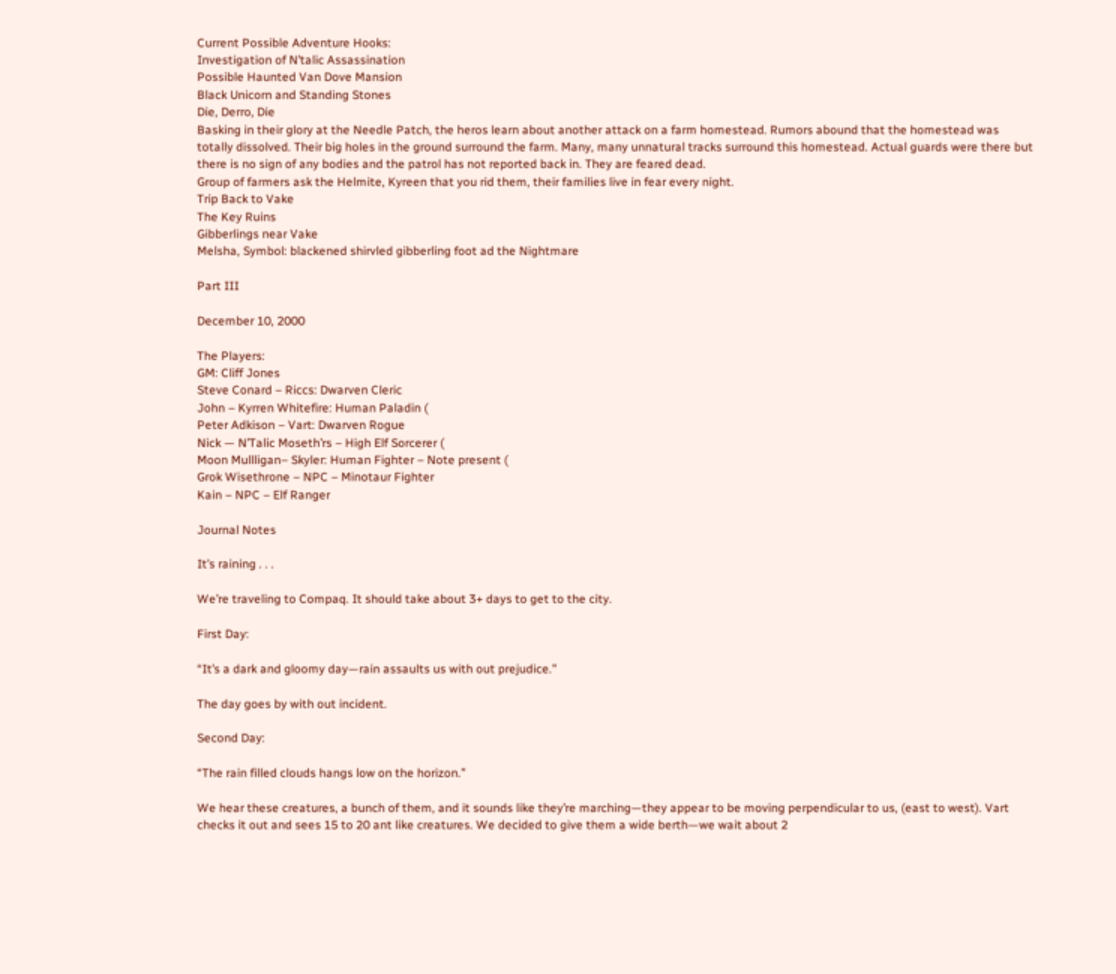Current Possible Adventure Hooks:
Investigation of N’talic Assassination
Possible Haunted Van Dove Mansion
Black Unicorn and Standing Stones
Die, Derro, Die
Basking in their glory at the Needle Patch, the heros learn about another attack on a farm homestead. Rumors abound that the homestead was totally dissolved. Their big holes in the ground surround the farm. Many, many unnatural tracks surround this homestead. Actual guards were there but there is no sign of any bodies and the patrol has not reported back in. They are feared dead.
Group of farmers ask the Helmite, Kyreen that you rid them, their families live in fear every night.
Trip Back to Vake
The Key Ruins
Gibberlings near Vake
Melsha, Symbol: blackened shirvled gibberling foot ad the Nightmare

Part III

December 10, 2000

The Players:
GM: Cliff Jones
Steve Conard – Riccs: Dwarven Cleric
John – Kyrren Whitefire: Human Paladin (
Peter Adkison – Vart: Dwarven Rogue
Nick — N’Talic Moseth’rs – High Elf Sorcerer (
Moon Mullligan– Skyler: Human Fighter – Note present (
Grok Wisethrone – NPC – Minotaur Fighter
Kain – NPC – Elf Ranger

Journal Notes

It’s raining . . .

We’re traveling to Compaq. It should take about 3+ days to get to the city.

First Day:

“It’s a dark and gloomy day—rain assaults us with out prejudice.”

The day goes by with out incident.

Second Day:

“The rain filled clouds hangs low on the horizon.”

We hear these creatures, a bunch of them, and it sounds like they’re marching—they appear to be moving perpendicular to us, (east to west). Vart checks it out and sees 15 to 20 ant like creatures. We decided to give them a wide berth—we wait about 2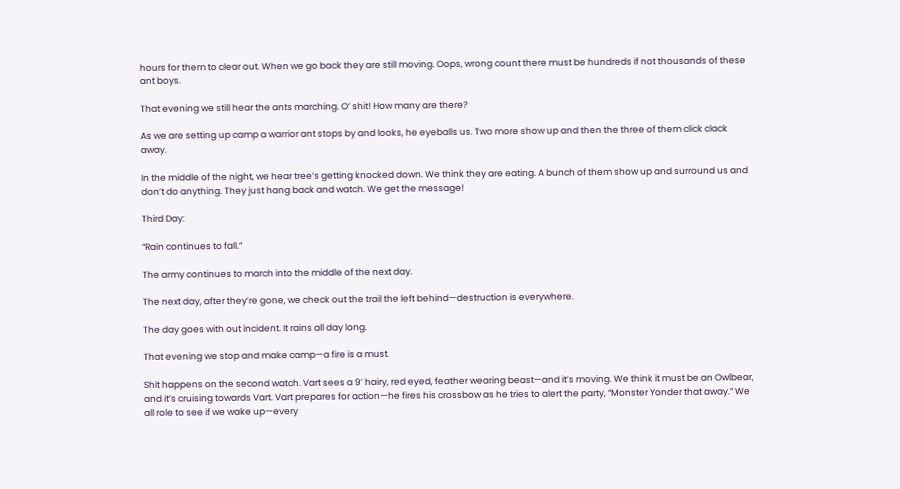hours for them to clear out. When we go back they are still moving. Oops, wrong count there must be hundreds if not thousands of these ant boys.

That evening we still hear the ants marching. O’ shit! How many are there?

As we are setting up camp a warrior ant stops by and looks, he eyeballs us. Two more show up and then the three of them click clack away.

In the middle of the night, we hear tree’s getting knocked down. We think they are eating. A bunch of them show up and surround us and don’t do anything. They just hang back and watch. We get the message!

Third Day:

“Rain continues to fall.”

The army continues to march into the middle of the next day.

The next day, after they’re gone, we check out the trail the left behind—destruction is everywhere.

The day goes with out incident. It rains all day long.

That evening we stop and make camp—a fire is a must.

Shit happens on the second watch. Vart sees a 9’ hairy, red eyed, feather wearing beast—and it’s moving. We think it must be an Owlbear, and it’s cruising towards Vart. Vart prepares for action—he fires his crossbow as he tries to alert the party, “Monster Yonder that away.” We all role to see if we wake up—every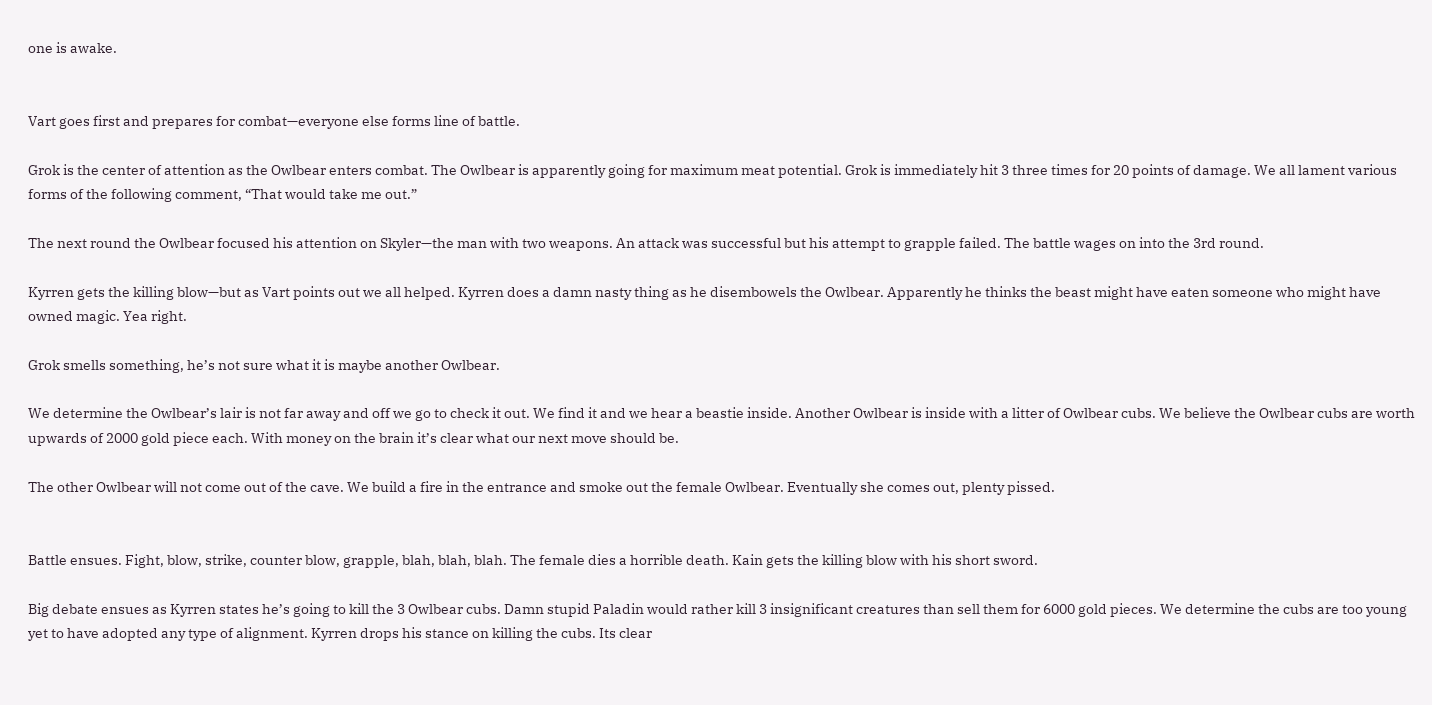one is awake.


Vart goes first and prepares for combat—everyone else forms line of battle.

Grok is the center of attention as the Owlbear enters combat. The Owlbear is apparently going for maximum meat potential. Grok is immediately hit 3 three times for 20 points of damage. We all lament various forms of the following comment, “That would take me out.”

The next round the Owlbear focused his attention on Skyler—the man with two weapons. An attack was successful but his attempt to grapple failed. The battle wages on into the 3rd round.

Kyrren gets the killing blow—but as Vart points out we all helped. Kyrren does a damn nasty thing as he disembowels the Owlbear. Apparently he thinks the beast might have eaten someone who might have owned magic. Yea right.

Grok smells something, he’s not sure what it is maybe another Owlbear.

We determine the Owlbear’s lair is not far away and off we go to check it out. We find it and we hear a beastie inside. Another Owlbear is inside with a litter of Owlbear cubs. We believe the Owlbear cubs are worth upwards of 2000 gold piece each. With money on the brain it’s clear what our next move should be.

The other Owlbear will not come out of the cave. We build a fire in the entrance and smoke out the female Owlbear. Eventually she comes out, plenty pissed.


Battle ensues. Fight, blow, strike, counter blow, grapple, blah, blah, blah. The female dies a horrible death. Kain gets the killing blow with his short sword.

Big debate ensues as Kyrren states he’s going to kill the 3 Owlbear cubs. Damn stupid Paladin would rather kill 3 insignificant creatures than sell them for 6000 gold pieces. We determine the cubs are too young yet to have adopted any type of alignment. Kyrren drops his stance on killing the cubs. Its clear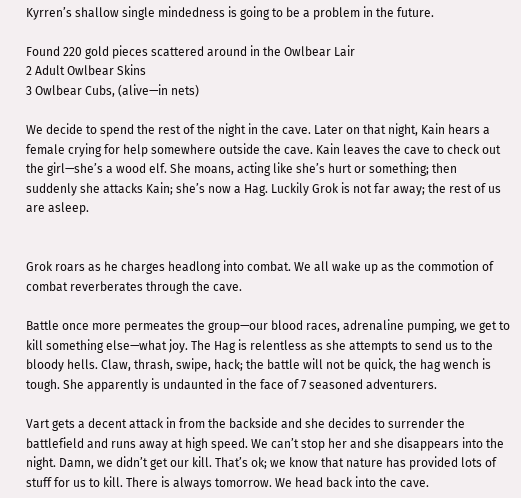Kyrren’s shallow single mindedness is going to be a problem in the future.

Found 220 gold pieces scattered around in the Owlbear Lair
2 Adult Owlbear Skins
3 Owlbear Cubs, (alive—in nets)

We decide to spend the rest of the night in the cave. Later on that night, Kain hears a female crying for help somewhere outside the cave. Kain leaves the cave to check out the girl—she’s a wood elf. She moans, acting like she’s hurt or something; then suddenly she attacks Kain; she’s now a Hag. Luckily Grok is not far away; the rest of us are asleep.


Grok roars as he charges headlong into combat. We all wake up as the commotion of combat reverberates through the cave.

Battle once more permeates the group—our blood races, adrenaline pumping, we get to kill something else—what joy. The Hag is relentless as she attempts to send us to the bloody hells. Claw, thrash, swipe, hack; the battle will not be quick, the hag wench is tough. She apparently is undaunted in the face of 7 seasoned adventurers.

Vart gets a decent attack in from the backside and she decides to surrender the battlefield and runs away at high speed. We can’t stop her and she disappears into the night. Damn, we didn’t get our kill. That’s ok; we know that nature has provided lots of stuff for us to kill. There is always tomorrow. We head back into the cave.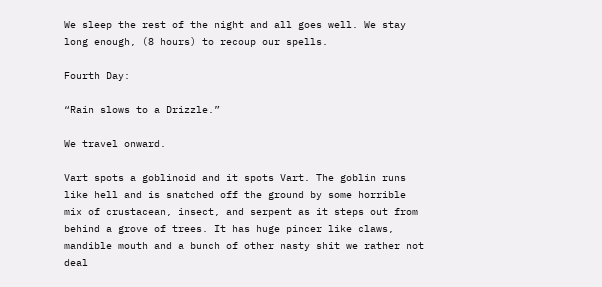We sleep the rest of the night and all goes well. We stay long enough, (8 hours) to recoup our spells.

Fourth Day:

“Rain slows to a Drizzle.”

We travel onward.

Vart spots a goblinoid and it spots Vart. The goblin runs like hell and is snatched off the ground by some horrible mix of crustacean, insect, and serpent as it steps out from behind a grove of trees. It has huge pincer like claws, mandible mouth and a bunch of other nasty shit we rather not deal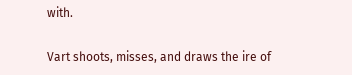with.

Vart shoots, misses, and draws the ire of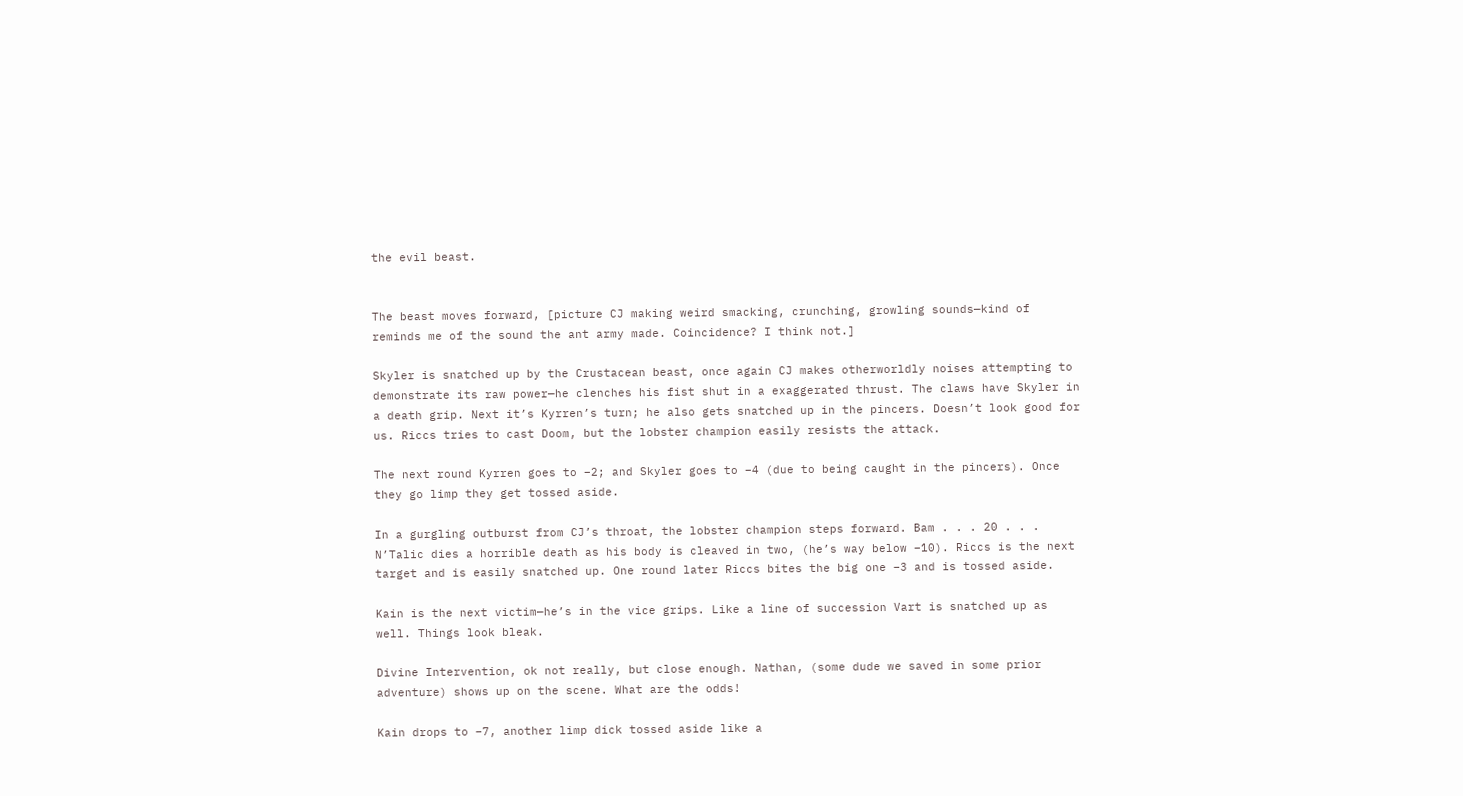the evil beast.


The beast moves forward, [picture CJ making weird smacking, crunching, growling sounds—kind of reminds me of the sound the ant army made. Coincidence? I think not.]

Skyler is snatched up by the Crustacean beast, once again CJ makes otherworldly noises attempting to demonstrate its raw power—he clenches his fist shut in a exaggerated thrust. The claws have Skyler in a death grip. Next it’s Kyrren’s turn; he also gets snatched up in the pincers. Doesn’t look good for us. Riccs tries to cast Doom, but the lobster champion easily resists the attack.

The next round Kyrren goes to –2; and Skyler goes to –4 (due to being caught in the pincers). Once they go limp they get tossed aside.

In a gurgling outburst from CJ’s throat, the lobster champion steps forward. Bam . . . 20 . . . N’Talic dies a horrible death as his body is cleaved in two, (he’s way below –10). Riccs is the next target and is easily snatched up. One round later Riccs bites the big one –3 and is tossed aside.

Kain is the next victim—he’s in the vice grips. Like a line of succession Vart is snatched up as well. Things look bleak.

Divine Intervention, ok not really, but close enough. Nathan, (some dude we saved in some prior adventure) shows up on the scene. What are the odds!

Kain drops to –7, another limp dick tossed aside like a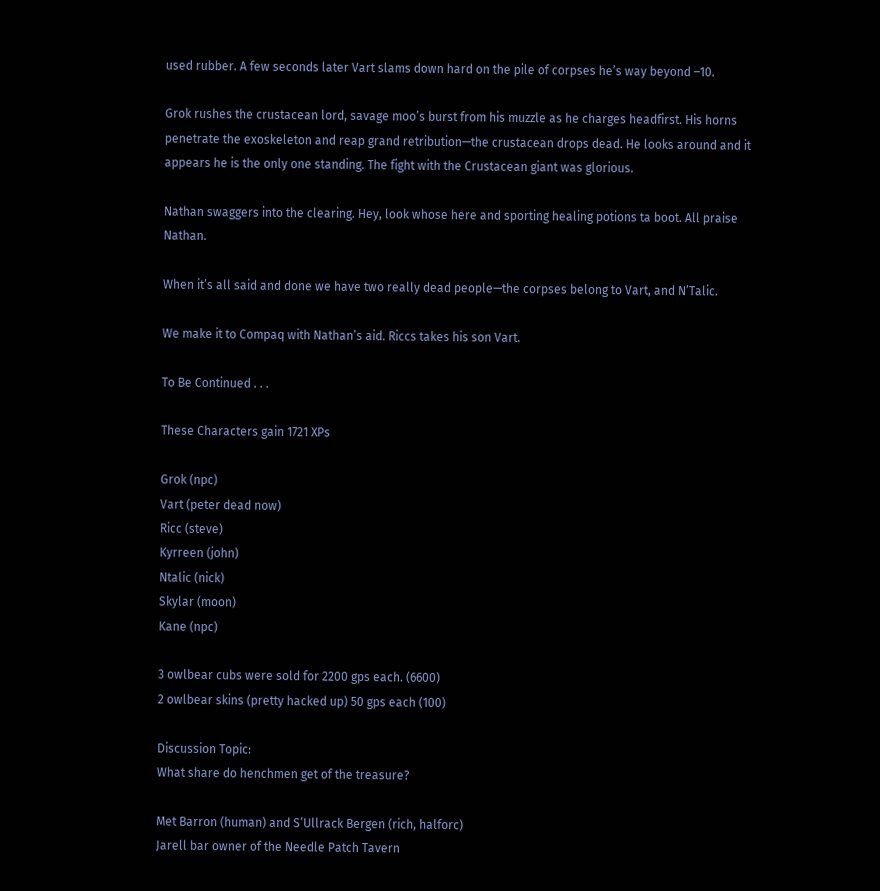used rubber. A few seconds later Vart slams down hard on the pile of corpses he’s way beyond –10.

Grok rushes the crustacean lord, savage moo’s burst from his muzzle as he charges headfirst. His horns penetrate the exoskeleton and reap grand retribution—the crustacean drops dead. He looks around and it appears he is the only one standing. The fight with the Crustacean giant was glorious.

Nathan swaggers into the clearing. Hey, look whose here and sporting healing potions ta boot. All praise Nathan.

When it’s all said and done we have two really dead people—the corpses belong to Vart, and N’Talic.

We make it to Compaq with Nathan’s aid. Riccs takes his son Vart.

To Be Continued . . .

These Characters gain 1721 XPs

Grok (npc)
Vart (peter dead now)
Ricc (steve)
Kyrreen (john)
Ntalic (nick)
Skylar (moon)
Kane (npc)

3 owlbear cubs were sold for 2200 gps each. (6600)
2 owlbear skins (pretty hacked up) 50 gps each (100)

Discussion Topic:
What share do henchmen get of the treasure?

Met Barron (human) and S’Ullrack Bergen (rich, halforc)
Jarell bar owner of the Needle Patch Tavern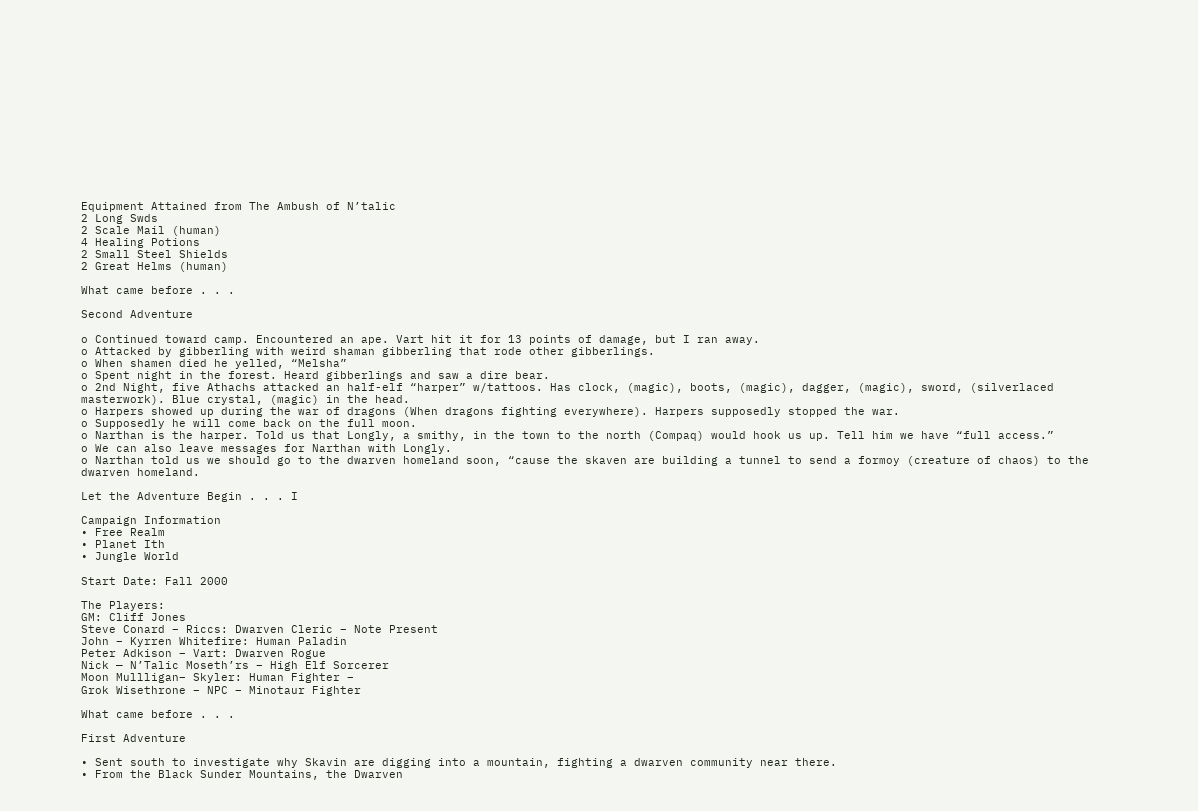Equipment Attained from The Ambush of N’talic
2 Long Swds
2 Scale Mail (human)
4 Healing Potions
2 Small Steel Shields
2 Great Helms (human)

What came before . . .

Second Adventure

o Continued toward camp. Encountered an ape. Vart hit it for 13 points of damage, but I ran away.
o Attacked by gibberling with weird shaman gibberling that rode other gibberlings.
o When shamen died he yelled, “Melsha”
o Spent night in the forest. Heard gibberlings and saw a dire bear.
o 2nd Night, five Athachs attacked an half-elf “harper” w/tattoos. Has clock, (magic), boots, (magic), dagger, (magic), sword, (silverlaced masterwork). Blue crystal, (magic) in the head.
o Harpers showed up during the war of dragons (When dragons fighting everywhere). Harpers supposedly stopped the war.
o Supposedly he will come back on the full moon.
o Narthan is the harper. Told us that Longly, a smithy, in the town to the north (Compaq) would hook us up. Tell him we have “full access.”
o We can also leave messages for Narthan with Longly.
o Narthan told us we should go to the dwarven homeland soon, “cause the skaven are building a tunnel to send a formoy (creature of chaos) to the dwarven homeland.

Let the Adventure Begin . . . I

Campaign Information
• Free Realm
• Planet Ith
• Jungle World

Start Date: Fall 2000

The Players:
GM: Cliff Jones
Steve Conard – Riccs: Dwarven Cleric – Note Present
John – Kyrren Whitefire: Human Paladin
Peter Adkison – Vart: Dwarven Rogue
Nick — N’Talic Moseth’rs – High Elf Sorcerer
Moon Mullligan– Skyler: Human Fighter –
Grok Wisethrone – NPC – Minotaur Fighter

What came before . . .

First Adventure

• Sent south to investigate why Skavin are digging into a mountain, fighting a dwarven community near there.
• From the Black Sunder Mountains, the Dwarven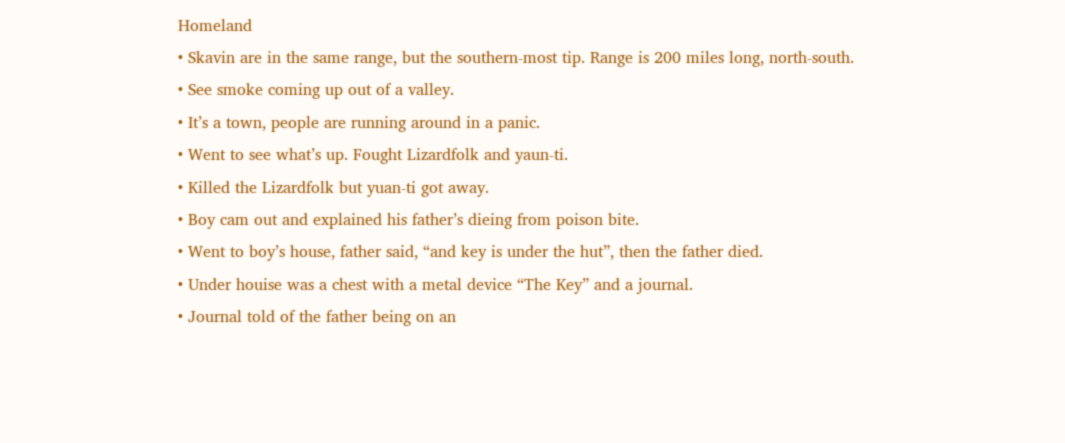Homeland
• Skavin are in the same range, but the southern-most tip. Range is 200 miles long, north-south.
• See smoke coming up out of a valley.
• It’s a town, people are running around in a panic.
• Went to see what’s up. Fought Lizardfolk and yaun-ti.
• Killed the Lizardfolk but yuan-ti got away.
• Boy cam out and explained his father’s dieing from poison bite.
• Went to boy’s house, father said, “and key is under the hut”, then the father died.
• Under houise was a chest with a metal device “The Key” and a journal.
• Journal told of the father being on an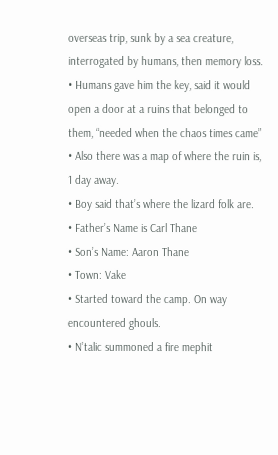overseas trip, sunk by a sea creature, interrogated by humans, then memory loss.
• Humans gave him the key, said it would open a door at a ruins that belonged to them, “needed when the chaos times came”
• Also there was a map of where the ruin is, 1 day away.
• Boy said that’s where the lizard folk are.
• Father’s Name is Carl Thane
• Son’s Name: Aaron Thane
• Town: Vake
• Started toward the camp. On way encountered ghouls.
• N’talic summoned a fire mephit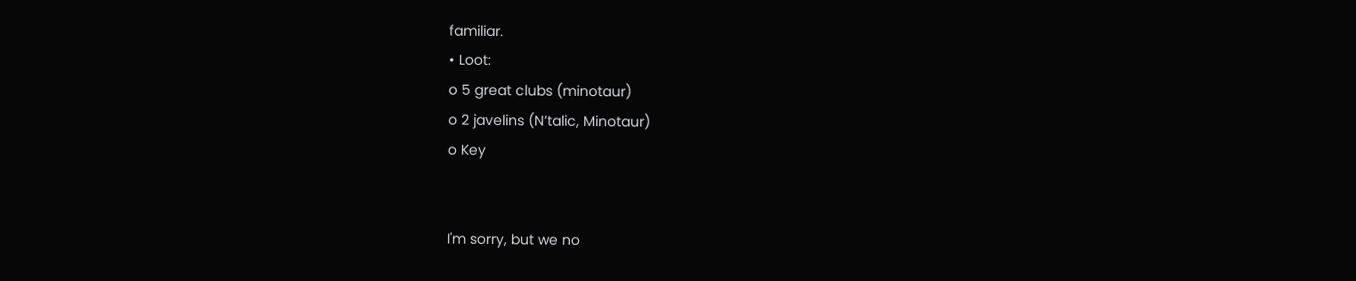familiar.
• Loot:
o 5 great clubs (minotaur)
o 2 javelins (N’talic, Minotaur)
o Key


I'm sorry, but we no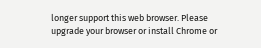longer support this web browser. Please upgrade your browser or install Chrome or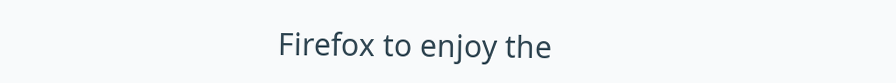Firefox to enjoy the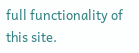full functionality of this site.